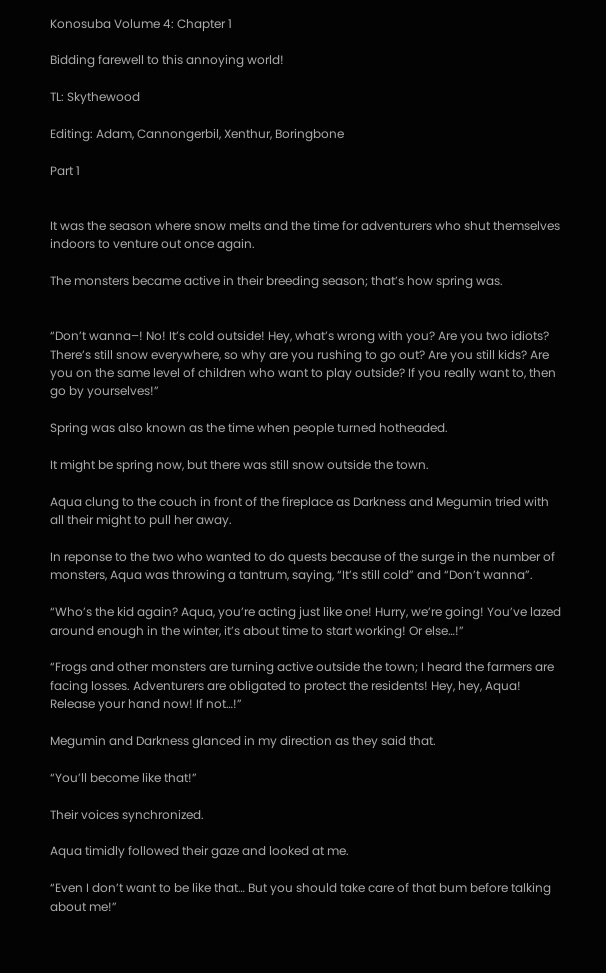Konosuba Volume 4: Chapter 1

Bidding farewell to this annoying world!

TL: Skythewood

Editing: Adam, Cannongerbil, Xenthur, Boringbone

Part 1


It was the season where snow melts and the time for adventurers who shut themselves indoors to venture out once again.

The monsters became active in their breeding season; that’s how spring was.


“Don’t wanna–! No! It’s cold outside! Hey, what’s wrong with you? Are you two idiots? There’s still snow everywhere, so why are you rushing to go out? Are you still kids? Are you on the same level of children who want to play outside? If you really want to, then go by yourselves!”

Spring was also known as the time when people turned hotheaded.

It might be spring now, but there was still snow outside the town.

Aqua clung to the couch in front of the fireplace as Darkness and Megumin tried with all their might to pull her away.

In reponse to the two who wanted to do quests because of the surge in the number of monsters, Aqua was throwing a tantrum, saying, “It’s still cold” and “Don’t wanna”.

“Who’s the kid again? Aqua, you’re acting just like one! Hurry, we’re going! You’ve lazed around enough in the winter, it’s about time to start working! Or else…!”

“Frogs and other monsters are turning active outside the town; I heard the farmers are facing losses. Adventurers are obligated to protect the residents! Hey, hey, Aqua! Release your hand now! If not…!”

Megumin and Darkness glanced in my direction as they said that.

“You’ll become like that!”

Their voices synchronized.

Aqua timidly followed their gaze and looked at me.

“Even I don’t want to be like that… But you should take care of that bum before talking about me!”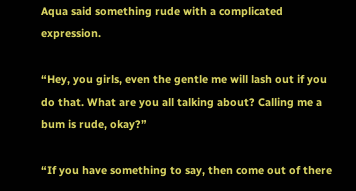Aqua said something rude with a complicated expression.

“Hey, you girls, even the gentle me will lash out if you do that. What are you all talking about? Calling me a bum is rude, okay?”

“If you have something to say, then come out of there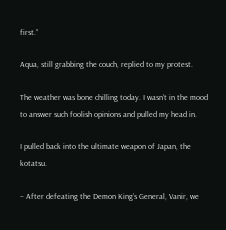first.”

Aqua, still grabbing the couch, replied to my protest.

The weather was bone chilling today. I wasn’t in the mood to answer such foolish opinions and pulled my head in.

I pulled back into the ultimate weapon of Japan, the kotatsu.

– After defeating the Demon King’s General, Vanir, we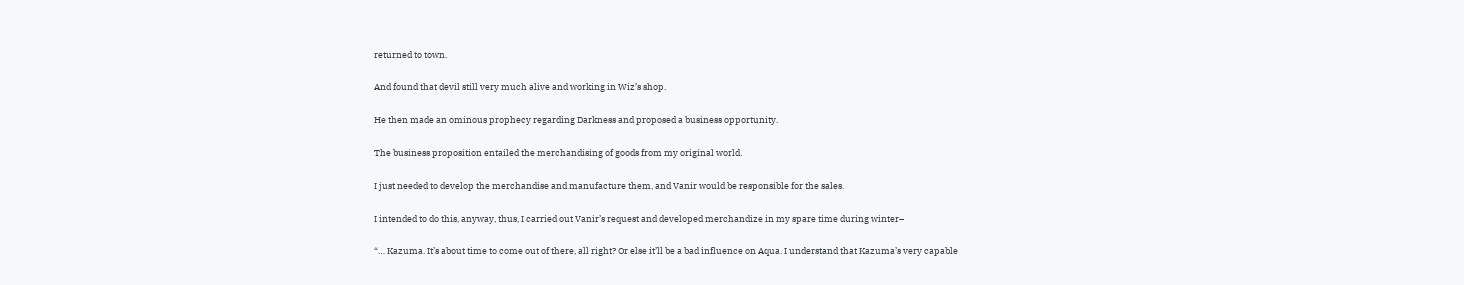returned to town.

And found that devil still very much alive and working in Wiz’s shop.

He then made an ominous prophecy regarding Darkness and proposed a business opportunity.

The business proposition entailed the merchandising of goods from my original world.

I just needed to develop the merchandise and manufacture them, and Vanir would be responsible for the sales.

I intended to do this, anyway, thus, I carried out Vanir’s request and developed merchandize in my spare time during winter–

“… Kazuma. It’s about time to come out of there, all right? Or else it’ll be a bad influence on Aqua. I understand that Kazuma’s very capable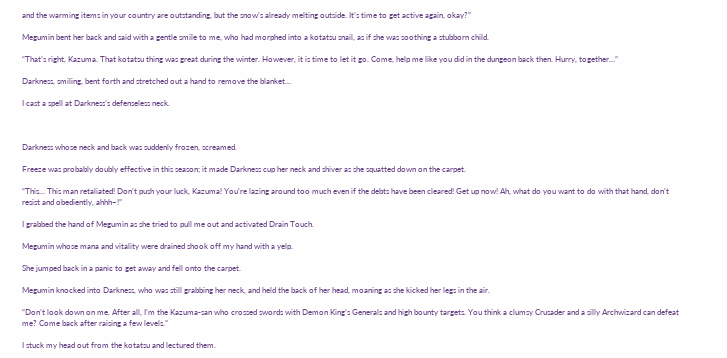and the warming items in your country are outstanding, but the snow’s already melting outside. It’s time to get active again, okay?”

Megumin bent her back and said with a gentle smile to me, who had morphed into a kotatsu snail, as if she was soothing a stubborn child.

“That’s right, Kazuma. That kotatsu thing was great during the winter. However, it is time to let it go. Come, help me like you did in the dungeon back then. Hurry, together…”

Darkness, smiling, bent forth and stretched out a hand to remove the blanket…

I cast a spell at Darkness’s defenseless neck.



Darkness whose neck and back was suddenly frozen, screamed.

Freeze was probably doubly effective in this season; it made Darkness cup her neck and shiver as she squatted down on the carpet.

“This… This man retaliated! Don’t push your luck, Kazuma! You’re lazing around too much even if the debts have been cleared! Get up now! Ah, what do you want to do with that hand, don’t resist and obediently, ahhh–!”

I grabbed the hand of Megumin as she tried to pull me out and activated Drain Touch.

Megumin whose mana and vitality were drained shook off my hand with a yelp.

She jumped back in a panic to get away and fell onto the carpet.

Megumin knocked into Darkness, who was still grabbing her neck, and held the back of her head, moaning as she kicked her legs in the air.

“Don’t look down on me. After all, I’m the Kazuma-san who crossed swords with Demon King’s Generals and high bounty targets. You think a clumsy Crusader and a silly Archwizard can defeat me? Come back after raising a few levels.”

I stuck my head out from the kotatsu and lectured them.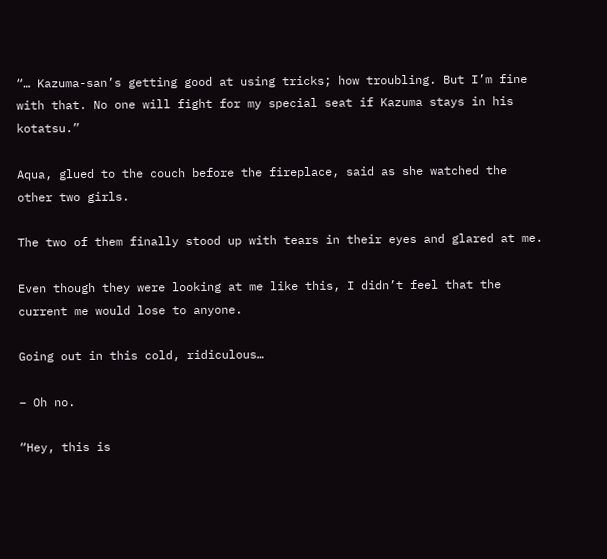“… Kazuma-san’s getting good at using tricks; how troubling. But I’m fine with that. No one will fight for my special seat if Kazuma stays in his kotatsu.”

Aqua, glued to the couch before the fireplace, said as she watched the other two girls.

The two of them finally stood up with tears in their eyes and glared at me.

Even though they were looking at me like this, I didn’t feel that the current me would lose to anyone.

Going out in this cold, ridiculous…

– Oh no.

“Hey, this is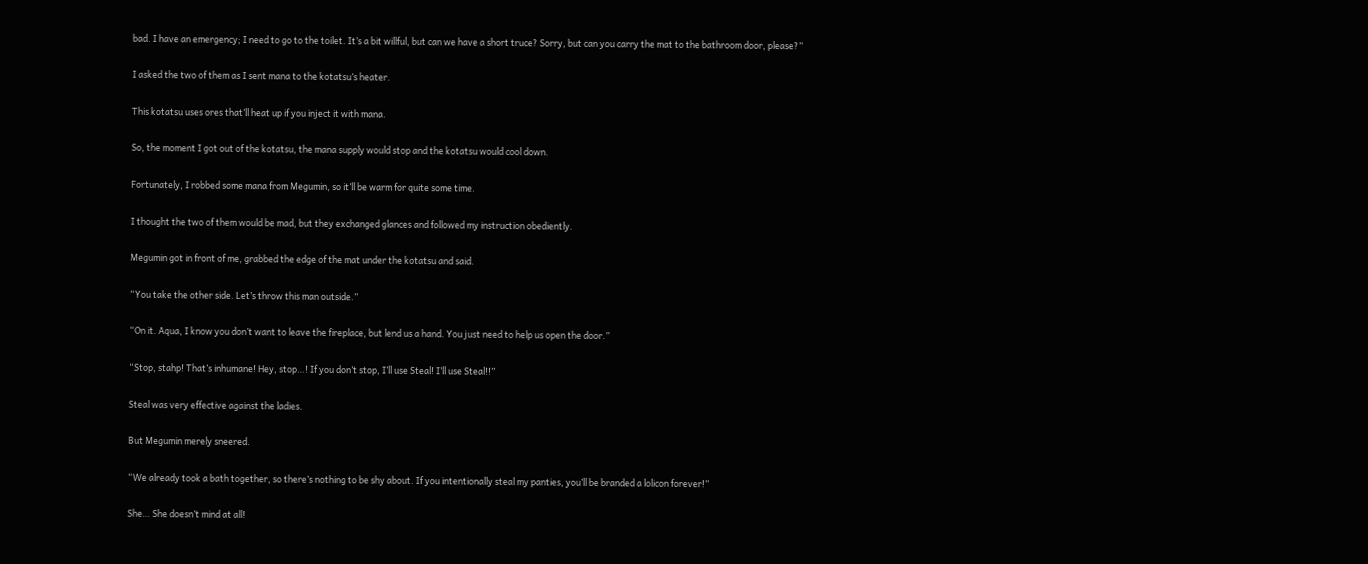bad. I have an emergency; I need to go to the toilet. It’s a bit willful, but can we have a short truce? Sorry, but can you carry the mat to the bathroom door, please?”

I asked the two of them as I sent mana to the kotatsu’s heater.

This kotatsu uses ores that’ll heat up if you inject it with mana.

So, the moment I got out of the kotatsu, the mana supply would stop and the kotatsu would cool down.

Fortunately, I robbed some mana from Megumin, so it’ll be warm for quite some time.

I thought the two of them would be mad, but they exchanged glances and followed my instruction obediently.

Megumin got in front of me, grabbed the edge of the mat under the kotatsu and said.

“You take the other side. Let’s throw this man outside.”

“On it. Aqua, I know you don’t want to leave the fireplace, but lend us a hand. You just need to help us open the door.”

“Stop, stahp! That’s inhumane! Hey, stop…! If you don’t stop, I’ll use Steal! I’ll use Steal!!”

Steal was very effective against the ladies.

But Megumin merely sneered.

“We already took a bath together, so there’s nothing to be shy about. If you intentionally steal my panties, you’ll be branded a lolicon forever!”

She… She doesn’t mind at all!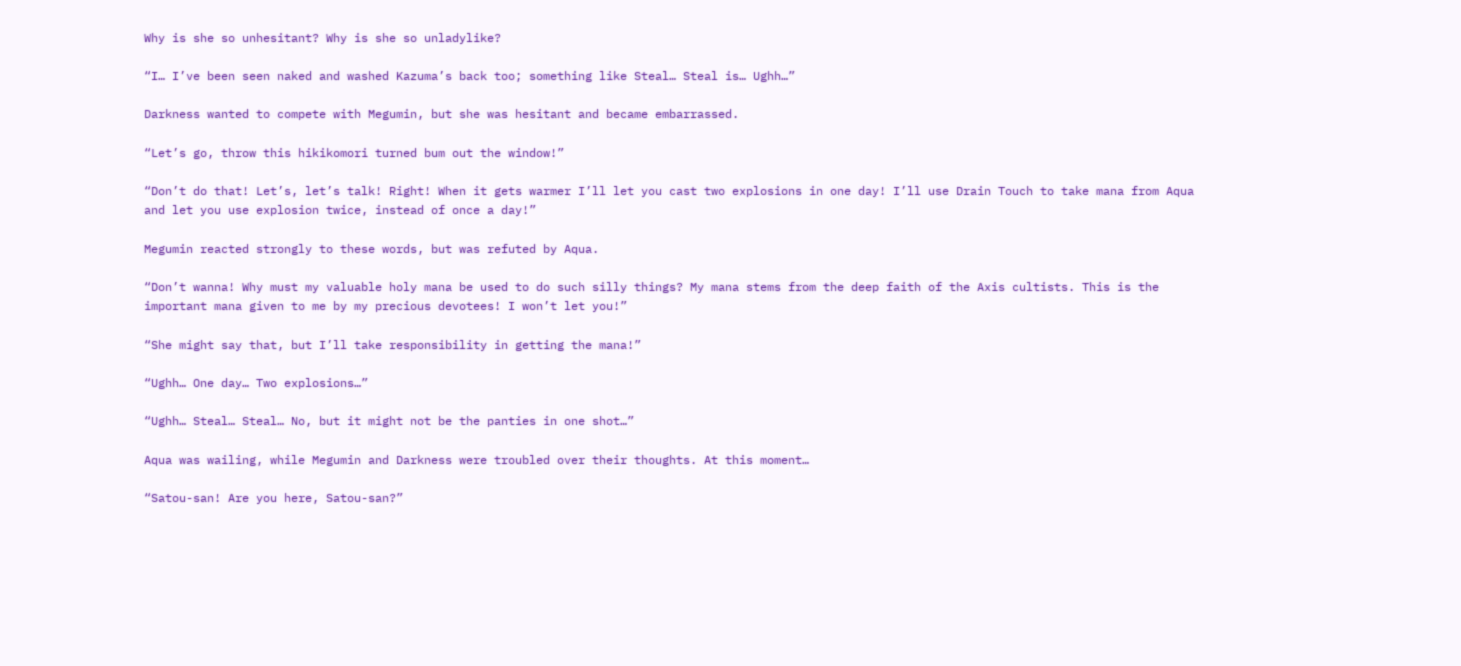Why is she so unhesitant? Why is she so unladylike?

“I… I’ve been seen naked and washed Kazuma’s back too; something like Steal… Steal is… Ughh…”

Darkness wanted to compete with Megumin, but she was hesitant and became embarrassed.

“Let’s go, throw this hikikomori turned bum out the window!”

“Don’t do that! Let’s, let’s talk! Right! When it gets warmer I’ll let you cast two explosions in one day! I’ll use Drain Touch to take mana from Aqua and let you use explosion twice, instead of once a day!”

Megumin reacted strongly to these words, but was refuted by Aqua.

“Don’t wanna! Why must my valuable holy mana be used to do such silly things? My mana stems from the deep faith of the Axis cultists. This is the important mana given to me by my precious devotees! I won’t let you!”

“She might say that, but I’ll take responsibility in getting the mana!”

“Ughh… One day… Two explosions…”

“Ughh… Steal… Steal… No, but it might not be the panties in one shot…”

Aqua was wailing, while Megumin and Darkness were troubled over their thoughts. At this moment…

“Satou-san! Are you here, Satou-san?”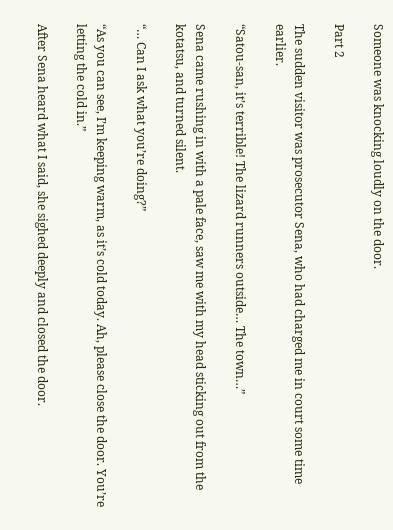Someone was knocking loudly on the door.

Part 2

The sudden visitor was prosecutor Sena, who had charged me in court some time earlier.

“Satou-san, it’s terrible! The lizard runners outside… The town…”

Sena came rushing in with a pale face, saw me with my head sticking out from the kotatsu, and turned silent.

“… Can I ask what you’re doing?”

“As you can see, I’m keeping warm, as it’s cold today. Ah, please close the door. You’re letting the cold in.”

After Sena heard what I said, she sighed deeply and closed the door.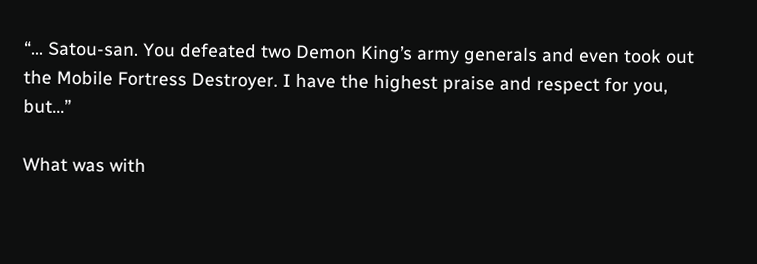“… Satou-san. You defeated two Demon King’s army generals and even took out the Mobile Fortress Destroyer. I have the highest praise and respect for you, but…”

What was with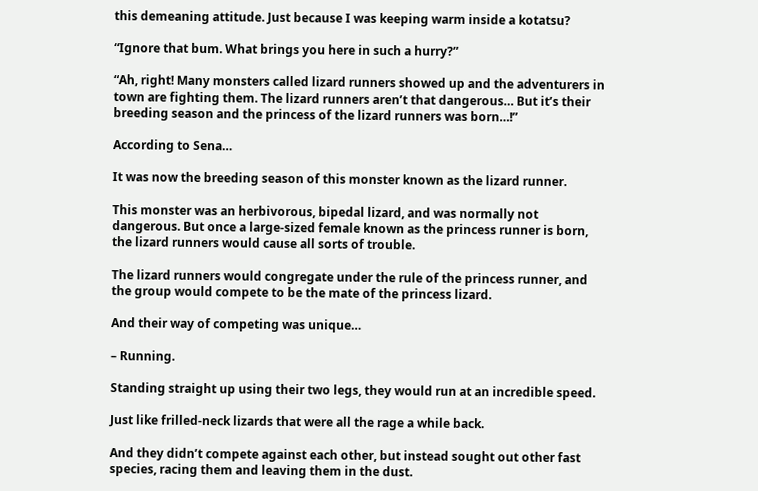this demeaning attitude. Just because I was keeping warm inside a kotatsu?

“Ignore that bum. What brings you here in such a hurry?”

“Ah, right! Many monsters called lizard runners showed up and the adventurers in town are fighting them. The lizard runners aren’t that dangerous… But it’s their breeding season and the princess of the lizard runners was born…!”

According to Sena…

It was now the breeding season of this monster known as the lizard runner.

This monster was an herbivorous, bipedal lizard, and was normally not dangerous. But once a large-sized female known as the princess runner is born, the lizard runners would cause all sorts of trouble.

The lizard runners would congregate under the rule of the princess runner, and the group would compete to be the mate of the princess lizard.

And their way of competing was unique…

– Running.

Standing straight up using their two legs, they would run at an incredible speed.

Just like frilled-neck lizards that were all the rage a while back.

And they didn’t compete against each other, but instead sought out other fast species, racing them and leaving them in the dust.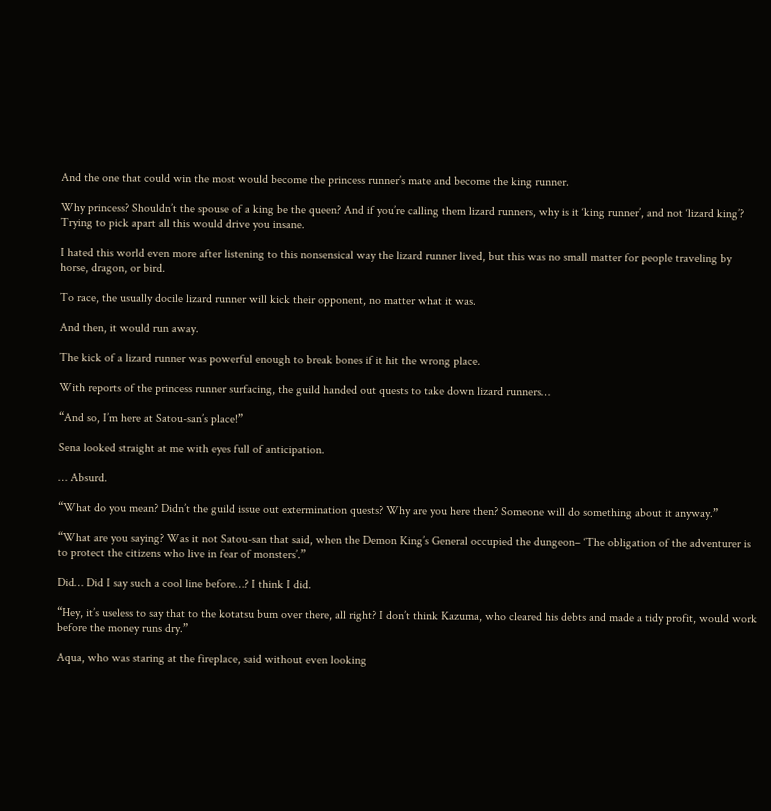And the one that could win the most would become the princess runner’s mate and become the king runner.

Why princess? Shouldn’t the spouse of a king be the queen? And if you’re calling them lizard runners, why is it ‘king runner’, and not ‘lizard king’? Trying to pick apart all this would drive you insane.

I hated this world even more after listening to this nonsensical way the lizard runner lived, but this was no small matter for people traveling by horse, dragon, or bird.

To race, the usually docile lizard runner will kick their opponent, no matter what it was.

And then, it would run away.

The kick of a lizard runner was powerful enough to break bones if it hit the wrong place.

With reports of the princess runner surfacing, the guild handed out quests to take down lizard runners…

“And so, I’m here at Satou-san’s place!”

Sena looked straight at me with eyes full of anticipation.

… Absurd.

“What do you mean? Didn’t the guild issue out extermination quests? Why are you here then? Someone will do something about it anyway.”

“What are you saying? Was it not Satou-san that said, when the Demon King’s General occupied the dungeon– ‘The obligation of the adventurer is to protect the citizens who live in fear of monsters’.”

Did… Did I say such a cool line before…? I think I did.

“Hey, it’s useless to say that to the kotatsu bum over there, all right? I don’t think Kazuma, who cleared his debts and made a tidy profit, would work before the money runs dry.”

Aqua, who was staring at the fireplace, said without even looking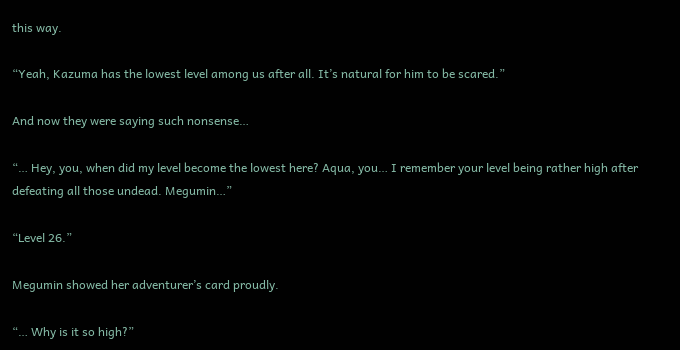this way.

“Yeah, Kazuma has the lowest level among us after all. It’s natural for him to be scared.”

And now they were saying such nonsense…

“… Hey, you, when did my level become the lowest here? Aqua, you… I remember your level being rather high after defeating all those undead. Megumin…”

“Level 26.”

Megumin showed her adventurer’s card proudly.

“… Why is it so high?”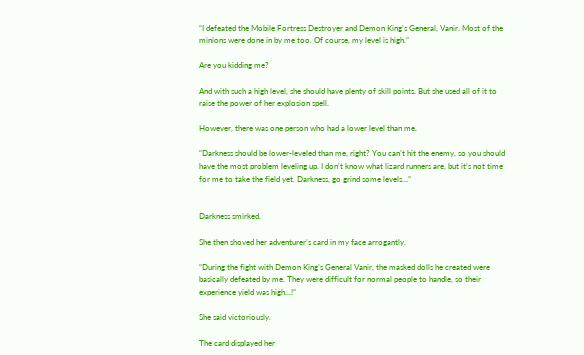“I defeated the Mobile Fortress Destroyer and Demon King’s General, Vanir. Most of the minions were done in by me too. Of course, my level is high.”

Are you kidding me?

And with such a high level, she should have plenty of skill points. But she used all of it to raise the power of her explosion spell.

However, there was one person who had a lower level than me.

“Darkness should be lower-leveled than me, right? You can’t hit the enemy, so you should have the most problem leveling up. I don’t know what lizard runners are, but it’s not time for me to take the field yet. Darkness, go grind some levels…”


Darkness smirked.

She then shoved her adventurer’s card in my face arrogantly.

“During the fight with Demon King’s General Vanir, the masked dolls he created were basically defeated by me. They were difficult for normal people to handle, so their experience yield was high…!”

She said victoriously.

The card displayed her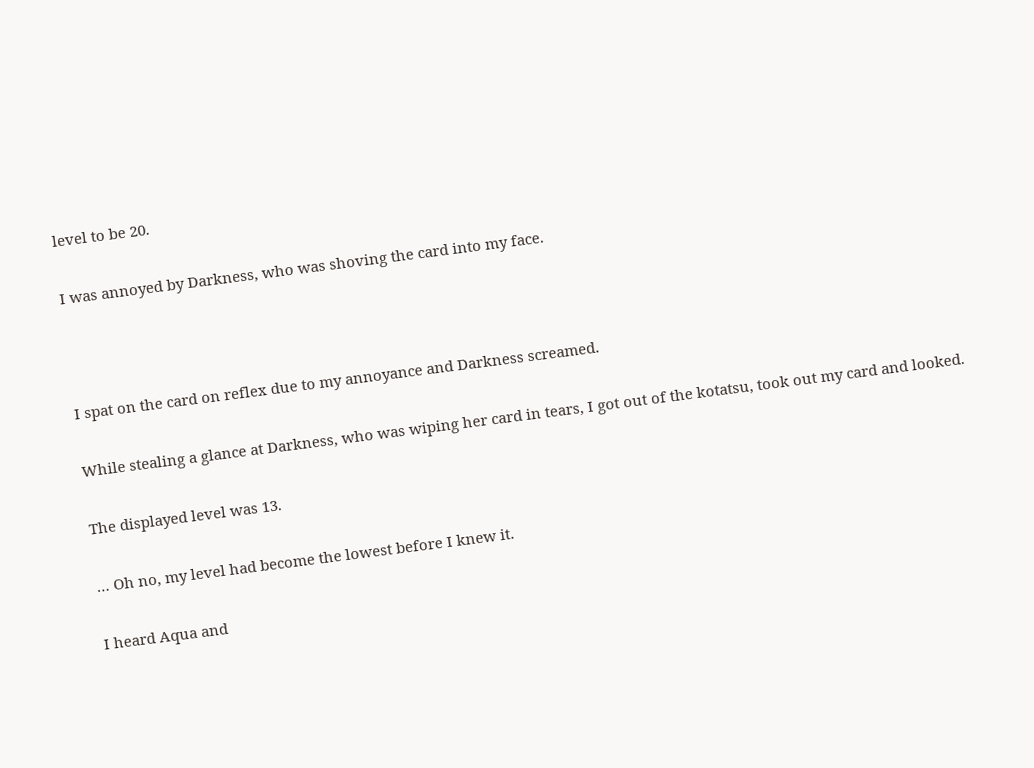level to be 20.

I was annoyed by Darkness, who was shoving the card into my face.



I spat on the card on reflex due to my annoyance and Darkness screamed.

While stealing a glance at Darkness, who was wiping her card in tears, I got out of the kotatsu, took out my card and looked.

The displayed level was 13.

… Oh no, my level had become the lowest before I knew it.

I heard Aqua and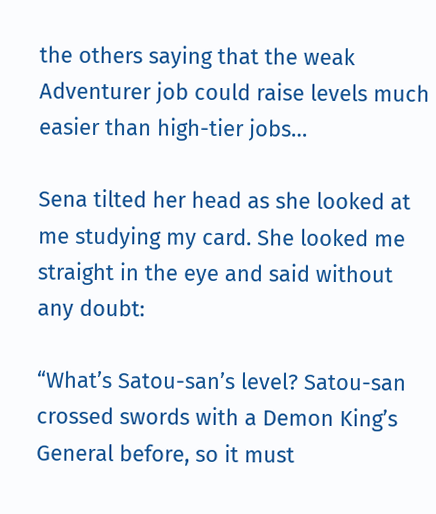the others saying that the weak Adventurer job could raise levels much easier than high-tier jobs…

Sena tilted her head as she looked at me studying my card. She looked me straight in the eye and said without any doubt:

“What’s Satou-san’s level? Satou-san crossed swords with a Demon King’s General before, so it must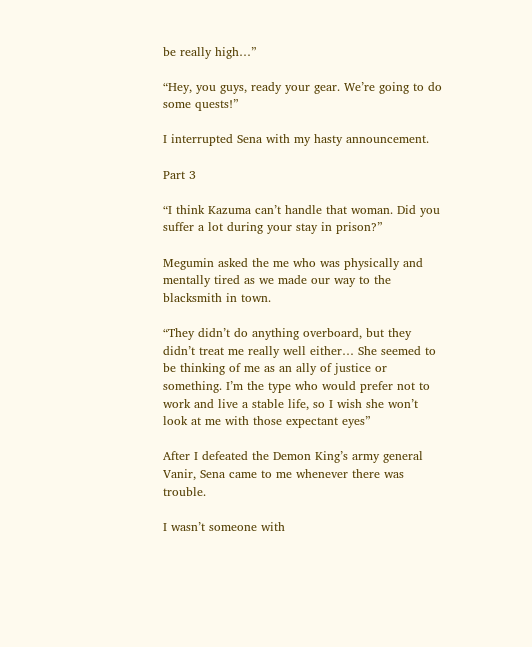be really high…”

“Hey, you guys, ready your gear. We’re going to do some quests!”

I interrupted Sena with my hasty announcement.

Part 3

“I think Kazuma can’t handle that woman. Did you suffer a lot during your stay in prison?”

Megumin asked the me who was physically and mentally tired as we made our way to the blacksmith in town.

“They didn’t do anything overboard, but they didn’t treat me really well either… She seemed to be thinking of me as an ally of justice or something. I’m the type who would prefer not to work and live a stable life, so I wish she won’t look at me with those expectant eyes”

After I defeated the Demon King’s army general Vanir, Sena came to me whenever there was trouble.

I wasn’t someone with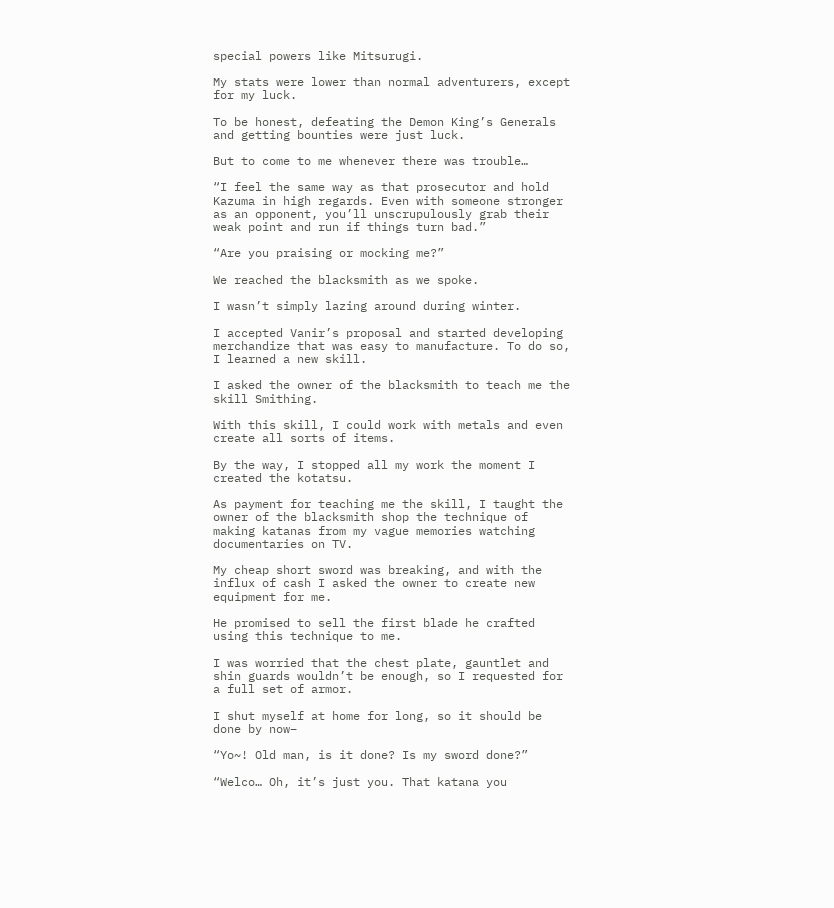special powers like Mitsurugi.

My stats were lower than normal adventurers, except for my luck.

To be honest, defeating the Demon King’s Generals and getting bounties were just luck.

But to come to me whenever there was trouble…

“I feel the same way as that prosecutor and hold Kazuma in high regards. Even with someone stronger as an opponent, you’ll unscrupulously grab their weak point and run if things turn bad.”

“Are you praising or mocking me?”

We reached the blacksmith as we spoke.

I wasn’t simply lazing around during winter.

I accepted Vanir’s proposal and started developing merchandize that was easy to manufacture. To do so, I learned a new skill.

I asked the owner of the blacksmith to teach me the skill Smithing.

With this skill, I could work with metals and even create all sorts of items.

By the way, I stopped all my work the moment I created the kotatsu.

As payment for teaching me the skill, I taught the owner of the blacksmith shop the technique of making katanas from my vague memories watching documentaries on TV.

My cheap short sword was breaking, and with the influx of cash I asked the owner to create new equipment for me.

He promised to sell the first blade he crafted using this technique to me.

I was worried that the chest plate, gauntlet and shin guards wouldn’t be enough, so I requested for a full set of armor.

I shut myself at home for long, so it should be done by now–

“Yo~! Old man, is it done? Is my sword done?”

“Welco… Oh, it’s just you. That katana you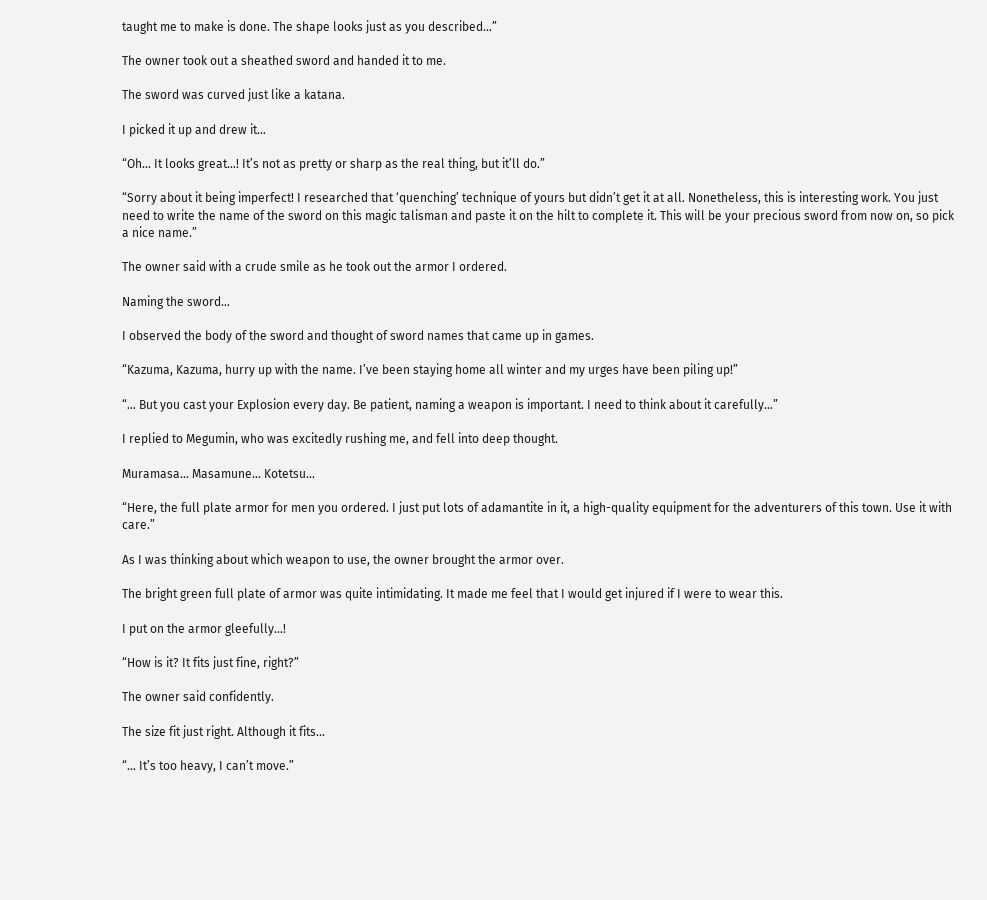taught me to make is done. The shape looks just as you described…”

The owner took out a sheathed sword and handed it to me.

The sword was curved just like a katana.

I picked it up and drew it…

“Oh… It looks great…! It’s not as pretty or sharp as the real thing, but it’ll do.”

“Sorry about it being imperfect! I researched that ‘quenching’ technique of yours but didn’t get it at all. Nonetheless, this is interesting work. You just need to write the name of the sword on this magic talisman and paste it on the hilt to complete it. This will be your precious sword from now on, so pick a nice name.”

The owner said with a crude smile as he took out the armor I ordered.

Naming the sword…

I observed the body of the sword and thought of sword names that came up in games.

“Kazuma, Kazuma, hurry up with the name. I’ve been staying home all winter and my urges have been piling up!”

“… But you cast your Explosion every day. Be patient, naming a weapon is important. I need to think about it carefully…”

I replied to Megumin, who was excitedly rushing me, and fell into deep thought.

Muramasa… Masamune… Kotetsu…

“Here, the full plate armor for men you ordered. I just put lots of adamantite in it, a high-quality equipment for the adventurers of this town. Use it with care.”

As I was thinking about which weapon to use, the owner brought the armor over.

The bright green full plate of armor was quite intimidating. It made me feel that I would get injured if I were to wear this.

I put on the armor gleefully…!

“How is it? It fits just fine, right?”

The owner said confidently.

The size fit just right. Although it fits…

“… It’s too heavy, I can’t move.”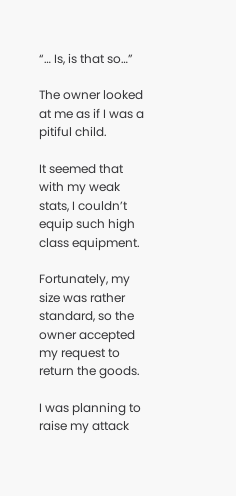“… Is, is that so…”

The owner looked at me as if I was a pitiful child.

It seemed that with my weak stats, I couldn’t equip such high class equipment.

Fortunately, my size was rather standard, so the owner accepted my request to return the goods.

I was planning to raise my attack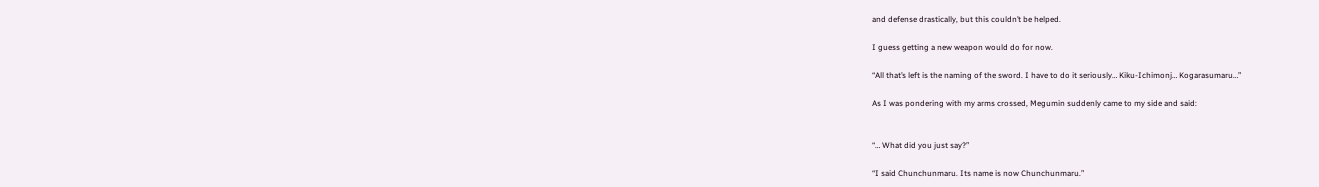and defense drastically, but this couldn’t be helped.

I guess getting a new weapon would do for now.

“All that’s left is the naming of the sword. I have to do it seriously… Kiku-Ichimonj… Kogarasumaru…”

As I was pondering with my arms crossed, Megumin suddenly came to my side and said:


“… What did you just say?”

“I said Chunchunmaru. Its name is now Chunchunmaru.”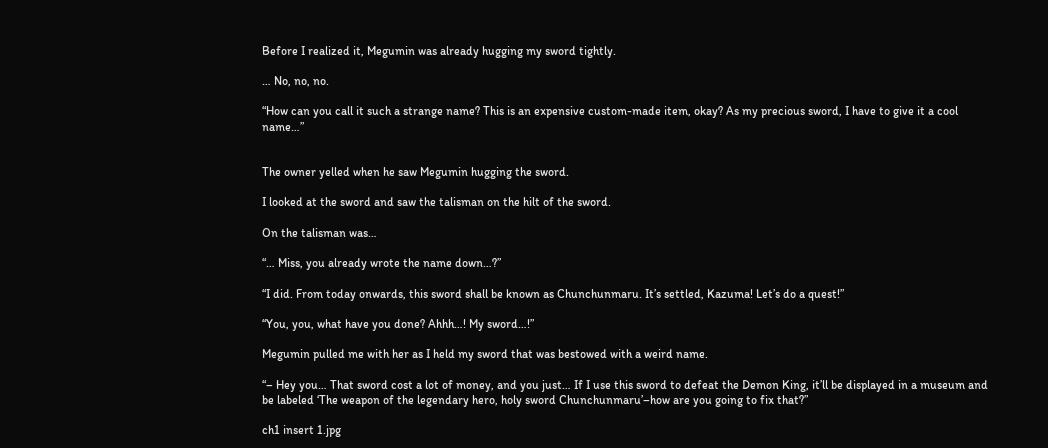Before I realized it, Megumin was already hugging my sword tightly.

… No, no, no.

“How can you call it such a strange name? This is an expensive custom-made item, okay? As my precious sword, I have to give it a cool name…”


The owner yelled when he saw Megumin hugging the sword.

I looked at the sword and saw the talisman on the hilt of the sword.

On the talisman was…

“… Miss, you already wrote the name down…?”

“I did. From today onwards, this sword shall be known as Chunchunmaru. It’s settled, Kazuma! Let’s do a quest!”

“You, you, what have you done? Ahhh…! My sword…!”

Megumin pulled me with her as I held my sword that was bestowed with a weird name.

“– Hey you… That sword cost a lot of money, and you just… If I use this sword to defeat the Demon King, it’ll be displayed in a museum and be labeled ‘The weapon of the legendary hero, holy sword Chunchunmaru’–how are you going to fix that?”

ch1 insert 1.jpg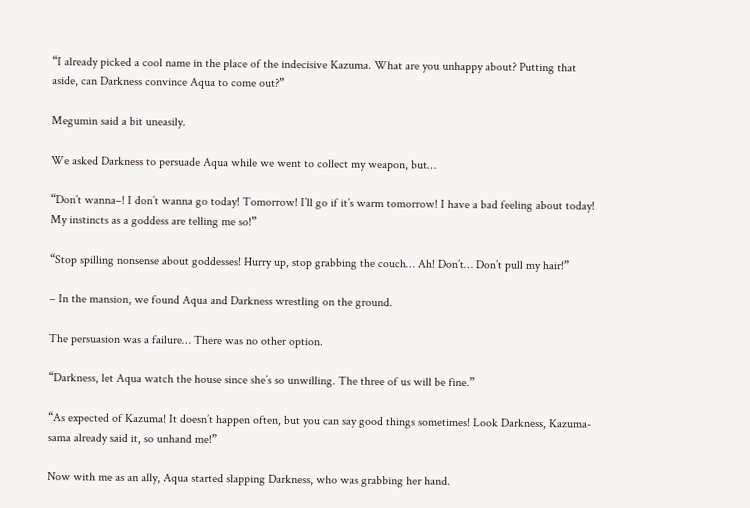“I already picked a cool name in the place of the indecisive Kazuma. What are you unhappy about? Putting that aside, can Darkness convince Aqua to come out?”

Megumin said a bit uneasily.

We asked Darkness to persuade Aqua while we went to collect my weapon, but…

“Don’t wanna–! I don’t wanna go today! Tomorrow! I’ll go if it’s warm tomorrow! I have a bad feeling about today! My instincts as a goddess are telling me so!”

“Stop spilling nonsense about goddesses! Hurry up, stop grabbing the couch… Ah! Don’t… Don’t pull my hair!”

– In the mansion, we found Aqua and Darkness wrestling on the ground.

The persuasion was a failure… There was no other option.

“Darkness, let Aqua watch the house since she’s so unwilling. The three of us will be fine.”

“As expected of Kazuma! It doesn’t happen often, but you can say good things sometimes! Look Darkness, Kazuma-sama already said it, so unhand me!”

Now with me as an ally, Aqua started slapping Darkness, who was grabbing her hand.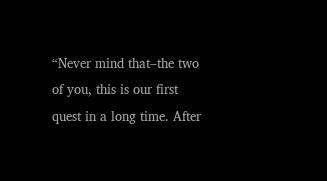“Never mind that–the two of you, this is our first quest in a long time. After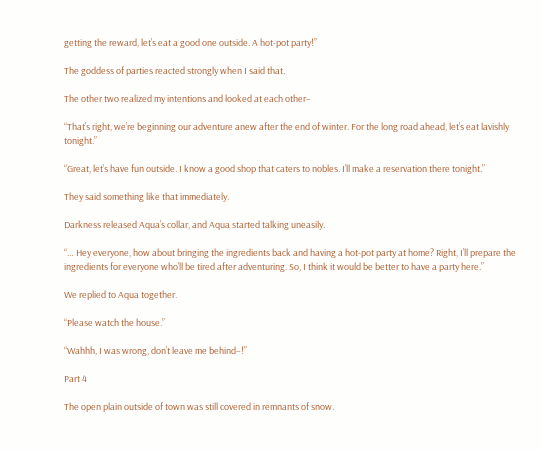getting the reward, let’s eat a good one outside. A hot-pot party!”

The goddess of parties reacted strongly when I said that.

The other two realized my intentions and looked at each other–

“That’s right, we’re beginning our adventure anew after the end of winter. For the long road ahead, let’s eat lavishly tonight.”

“Great, let’s have fun outside. I know a good shop that caters to nobles. I’ll make a reservation there tonight.”

They said something like that immediately.

Darkness released Aqua’s collar, and Aqua started talking uneasily.

“… Hey everyone, how about bringing the ingredients back and having a hot-pot party at home? Right, I’ll prepare the ingredients for everyone who’ll be tired after adventuring. So, I think it would be better to have a party here.”

We replied to Aqua together.

“Please watch the house.”

“Wahhh, I was wrong, don’t leave me behind–!”

Part 4

The open plain outside of town was still covered in remnants of snow.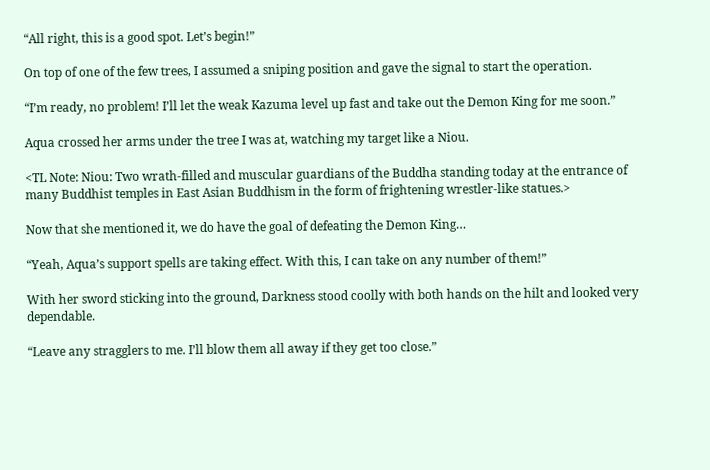“All right, this is a good spot. Let’s begin!”

On top of one of the few trees, I assumed a sniping position and gave the signal to start the operation.

“I’m ready, no problem! I’ll let the weak Kazuma level up fast and take out the Demon King for me soon.”

Aqua crossed her arms under the tree I was at, watching my target like a Niou.

<TL Note: Niou: Two wrath-filled and muscular guardians of the Buddha standing today at the entrance of many Buddhist temples in East Asian Buddhism in the form of frightening wrestler-like statues.>

Now that she mentioned it, we do have the goal of defeating the Demon King…

“Yeah, Aqua’s support spells are taking effect. With this, I can take on any number of them!”

With her sword sticking into the ground, Darkness stood coolly with both hands on the hilt and looked very dependable.

“Leave any stragglers to me. I’ll blow them all away if they get too close.”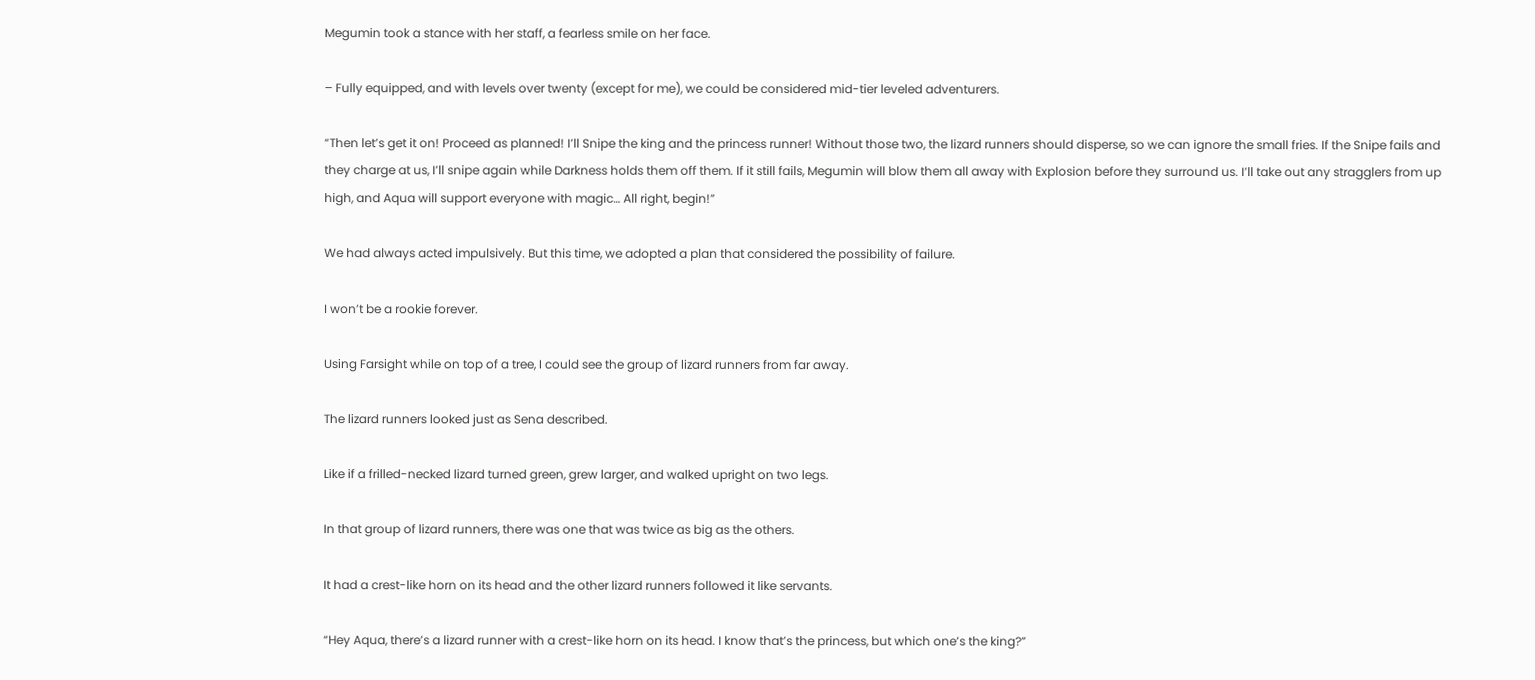Megumin took a stance with her staff, a fearless smile on her face.

– Fully equipped, and with levels over twenty (except for me), we could be considered mid-tier leveled adventurers.

“Then let’s get it on! Proceed as planned! I’ll Snipe the king and the princess runner! Without those two, the lizard runners should disperse, so we can ignore the small fries. If the Snipe fails and they charge at us, I’ll snipe again while Darkness holds them off them. If it still fails, Megumin will blow them all away with Explosion before they surround us. I’ll take out any stragglers from up high, and Aqua will support everyone with magic… All right, begin!”

We had always acted impulsively. But this time, we adopted a plan that considered the possibility of failure.

I won’t be a rookie forever.

Using Farsight while on top of a tree, I could see the group of lizard runners from far away.

The lizard runners looked just as Sena described.

Like if a frilled-necked lizard turned green, grew larger, and walked upright on two legs.

In that group of lizard runners, there was one that was twice as big as the others.

It had a crest-like horn on its head and the other lizard runners followed it like servants.

“Hey Aqua, there’s a lizard runner with a crest-like horn on its head. I know that’s the princess, but which one’s the king?”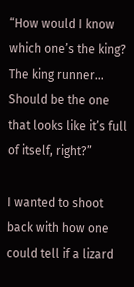“How would I know which one’s the king? The king runner… Should be the one that looks like it’s full of itself, right?”

I wanted to shoot back with how one could tell if a lizard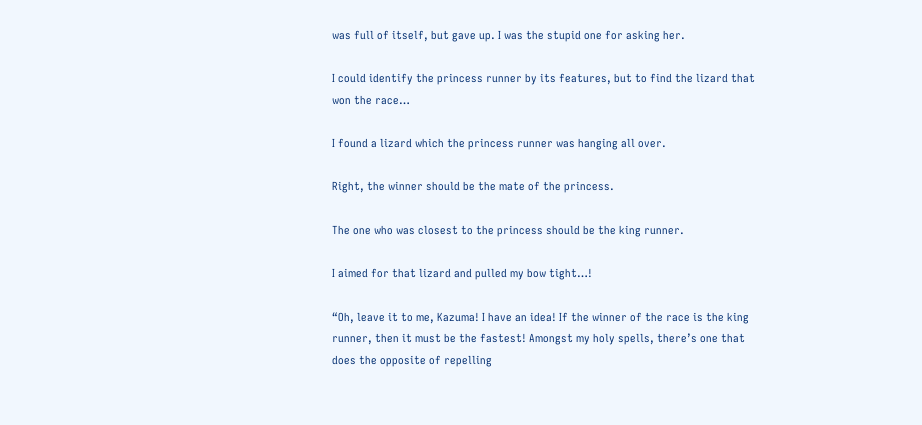was full of itself, but gave up. I was the stupid one for asking her.

I could identify the princess runner by its features, but to find the lizard that won the race…

I found a lizard which the princess runner was hanging all over.

Right, the winner should be the mate of the princess.

The one who was closest to the princess should be the king runner.

I aimed for that lizard and pulled my bow tight…!

“Oh, leave it to me, Kazuma! I have an idea! If the winner of the race is the king runner, then it must be the fastest! Amongst my holy spells, there’s one that does the opposite of repelling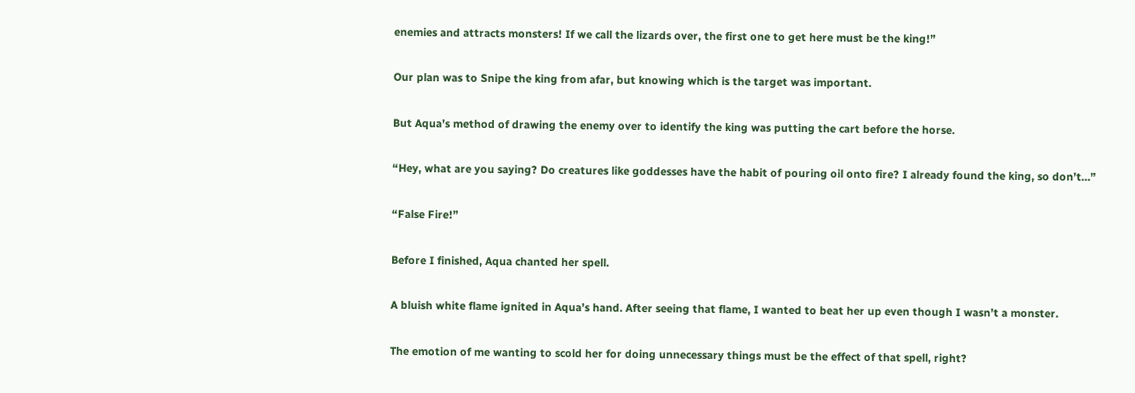enemies and attracts monsters! If we call the lizards over, the first one to get here must be the king!”

Our plan was to Snipe the king from afar, but knowing which is the target was important.

But Aqua’s method of drawing the enemy over to identify the king was putting the cart before the horse.

“Hey, what are you saying? Do creatures like goddesses have the habit of pouring oil onto fire? I already found the king, so don’t…”

“False Fire!”

Before I finished, Aqua chanted her spell.

A bluish white flame ignited in Aqua’s hand. After seeing that flame, I wanted to beat her up even though I wasn’t a monster.

The emotion of me wanting to scold her for doing unnecessary things must be the effect of that spell, right?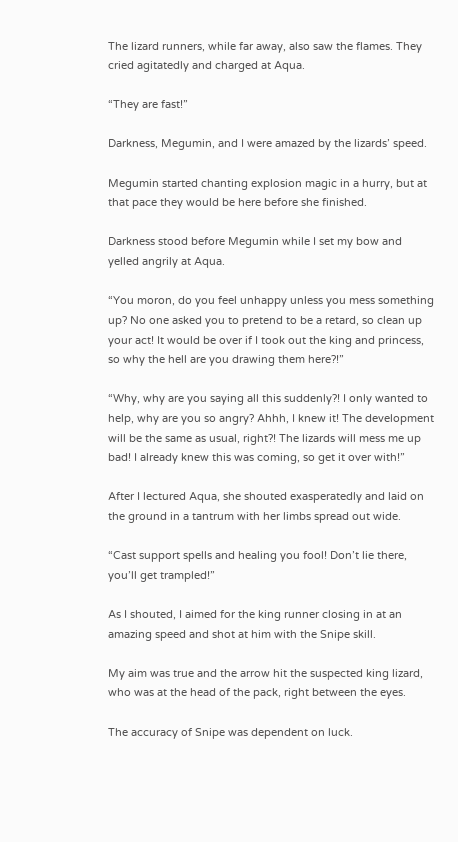The lizard runners, while far away, also saw the flames. They cried agitatedly and charged at Aqua.

“They are fast!”

Darkness, Megumin, and I were amazed by the lizards’ speed.

Megumin started chanting explosion magic in a hurry, but at that pace they would be here before she finished.

Darkness stood before Megumin while I set my bow and yelled angrily at Aqua.

“You moron, do you feel unhappy unless you mess something up? No one asked you to pretend to be a retard, so clean up your act! It would be over if I took out the king and princess, so why the hell are you drawing them here?!”

“Why, why are you saying all this suddenly?! I only wanted to help, why are you so angry? Ahhh, I knew it! The development will be the same as usual, right?! The lizards will mess me up bad! I already knew this was coming, so get it over with!”

After I lectured Aqua, she shouted exasperatedly and laid on the ground in a tantrum with her limbs spread out wide.

“Cast support spells and healing you fool! Don’t lie there, you’ll get trampled!”

As I shouted, I aimed for the king runner closing in at an amazing speed and shot at him with the Snipe skill.

My aim was true and the arrow hit the suspected king lizard, who was at the head of the pack, right between the eyes.

The accuracy of Snipe was dependent on luck.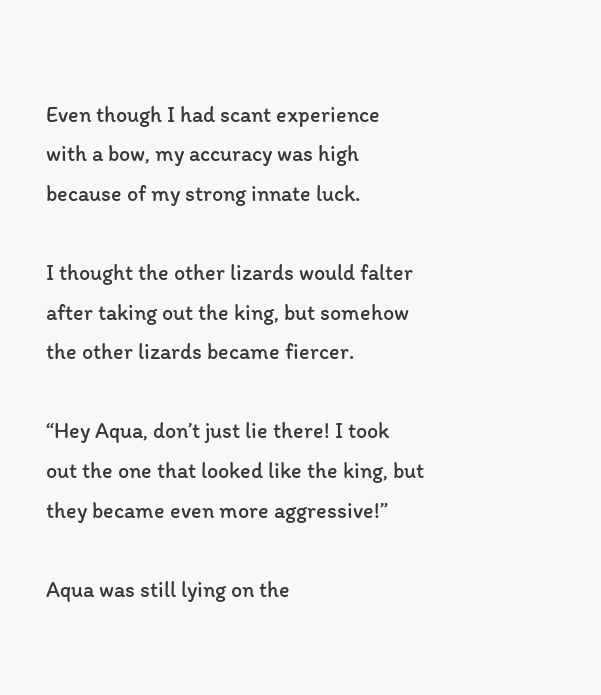Even though I had scant experience with a bow, my accuracy was high because of my strong innate luck.

I thought the other lizards would falter after taking out the king, but somehow the other lizards became fiercer.

“Hey Aqua, don’t just lie there! I took out the one that looked like the king, but they became even more aggressive!”

Aqua was still lying on the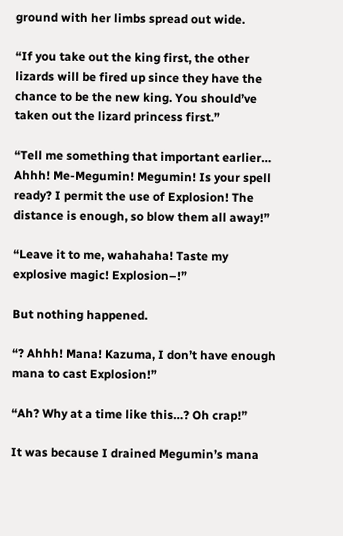ground with her limbs spread out wide.

“If you take out the king first, the other lizards will be fired up since they have the chance to be the new king. You should’ve taken out the lizard princess first.”

“Tell me something that important earlier… Ahhh! Me-Megumin! Megumin! Is your spell ready? I permit the use of Explosion! The distance is enough, so blow them all away!”

“Leave it to me, wahahaha! Taste my explosive magic! Explosion–!”

But nothing happened.

“? Ahhh! Mana! Kazuma, I don’t have enough mana to cast Explosion!”

“Ah? Why at a time like this…? Oh crap!”

It was because I drained Megumin’s mana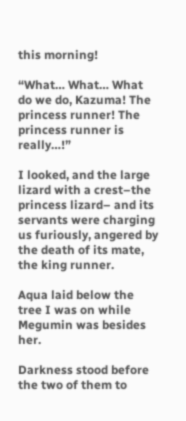this morning!

“What… What… What do we do, Kazuma! The princess runner! The princess runner is really…!”

I looked, and the large lizard with a crest–the princess lizard– and its servants were charging us furiously, angered by the death of its mate, the king runner.

Aqua laid below the tree I was on while Megumin was besides her.

Darkness stood before the two of them to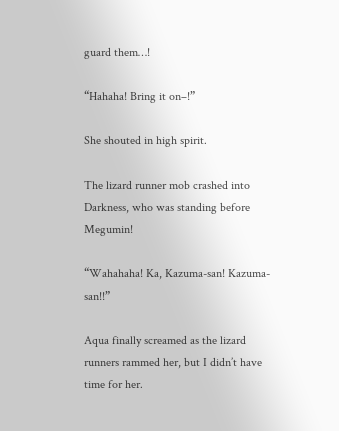guard them…!

“Hahaha! Bring it on–!”

She shouted in high spirit.

The lizard runner mob crashed into Darkness, who was standing before Megumin!

“Wahahaha! Ka, Kazuma-san! Kazuma-san!!”

Aqua finally screamed as the lizard runners rammed her, but I didn’t have time for her.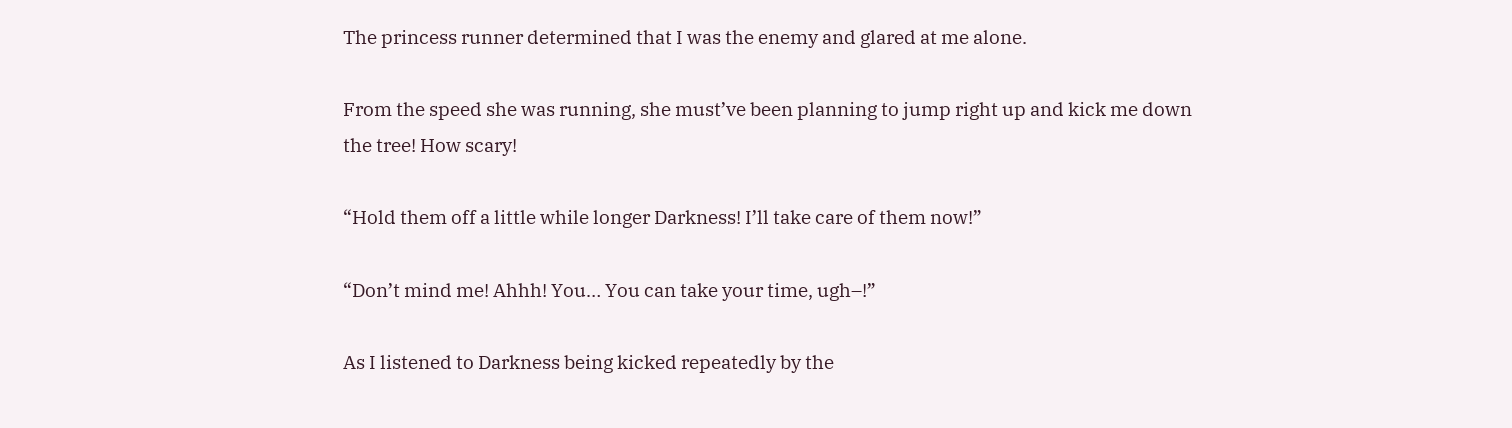The princess runner determined that I was the enemy and glared at me alone.

From the speed she was running, she must’ve been planning to jump right up and kick me down the tree! How scary!

“Hold them off a little while longer Darkness! I’ll take care of them now!”

“Don’t mind me! Ahhh! You… You can take your time, ugh–!”

As I listened to Darkness being kicked repeatedly by the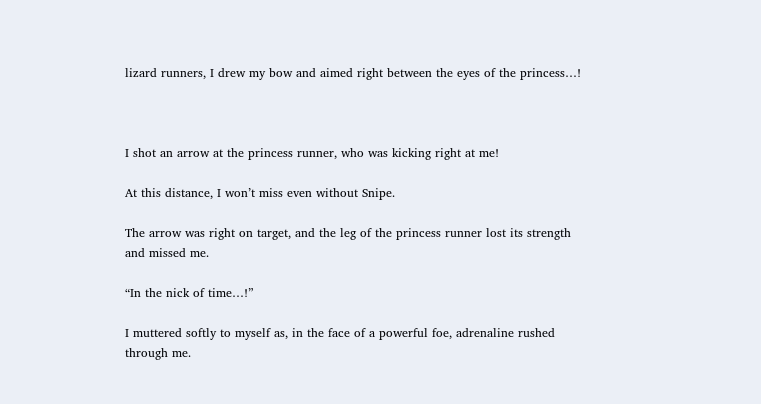lizard runners, I drew my bow and aimed right between the eyes of the princess…!



I shot an arrow at the princess runner, who was kicking right at me!

At this distance, I won’t miss even without Snipe.

The arrow was right on target, and the leg of the princess runner lost its strength and missed me.

“In the nick of time…!”

I muttered softly to myself as, in the face of a powerful foe, adrenaline rushed through me.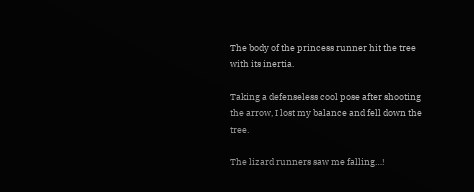The body of the princess runner hit the tree with its inertia.

Taking a defenseless cool pose after shooting the arrow, I lost my balance and fell down the tree.

The lizard runners saw me falling…!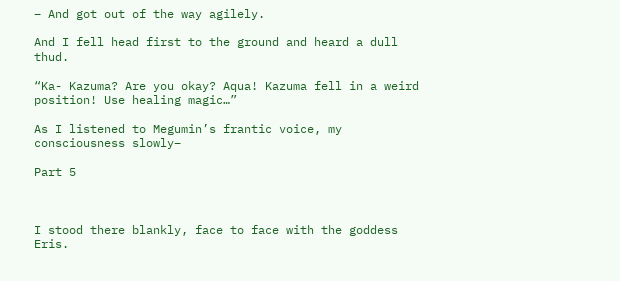– And got out of the way agilely.

And I fell head first to the ground and heard a dull thud.

“Ka- Kazuma? Are you okay? Aqua! Kazuma fell in a weird position! Use healing magic…”

As I listened to Megumin’s frantic voice, my consciousness slowly–

Part 5



I stood there blankly, face to face with the goddess Eris.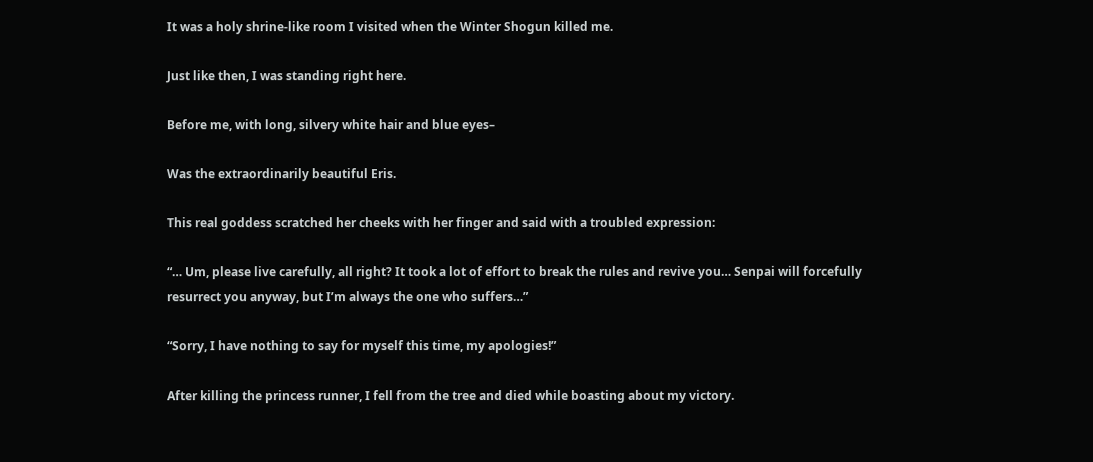It was a holy shrine-like room I visited when the Winter Shogun killed me.

Just like then, I was standing right here.

Before me, with long, silvery white hair and blue eyes–

Was the extraordinarily beautiful Eris.

This real goddess scratched her cheeks with her finger and said with a troubled expression:

“… Um, please live carefully, all right? It took a lot of effort to break the rules and revive you… Senpai will forcefully resurrect you anyway, but I’m always the one who suffers…”

“Sorry, I have nothing to say for myself this time, my apologies!”

After killing the princess runner, I fell from the tree and died while boasting about my victory.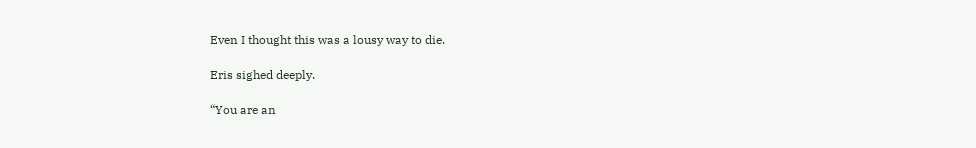Even I thought this was a lousy way to die.

Eris sighed deeply.

“You are an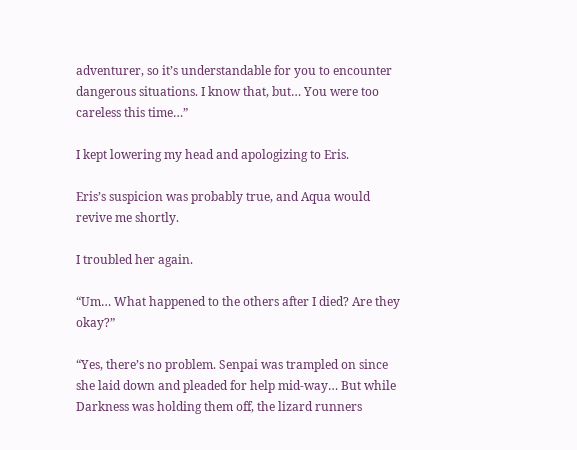adventurer, so it’s understandable for you to encounter dangerous situations. I know that, but… You were too careless this time…”

I kept lowering my head and apologizing to Eris.

Eris’s suspicion was probably true, and Aqua would revive me shortly.

I troubled her again.

“Um… What happened to the others after I died? Are they okay?”

“Yes, there’s no problem. Senpai was trampled on since she laid down and pleaded for help mid-way… But while Darkness was holding them off, the lizard runners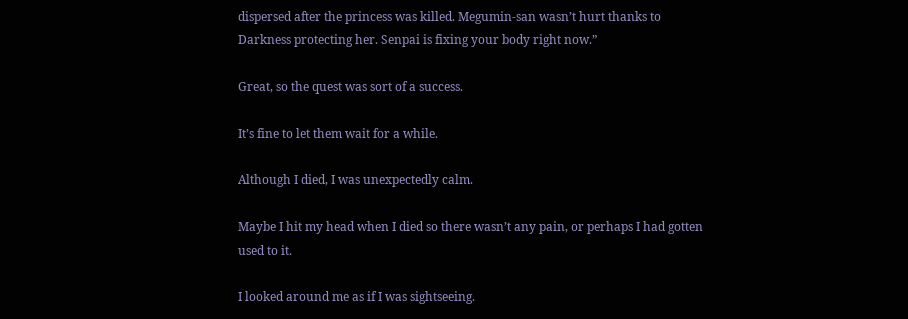dispersed after the princess was killed. Megumin-san wasn’t hurt thanks to Darkness protecting her. Senpai is fixing your body right now.”

Great, so the quest was sort of a success.

It’s fine to let them wait for a while.

Although I died, I was unexpectedly calm.

Maybe I hit my head when I died so there wasn’t any pain, or perhaps I had gotten used to it.

I looked around me as if I was sightseeing.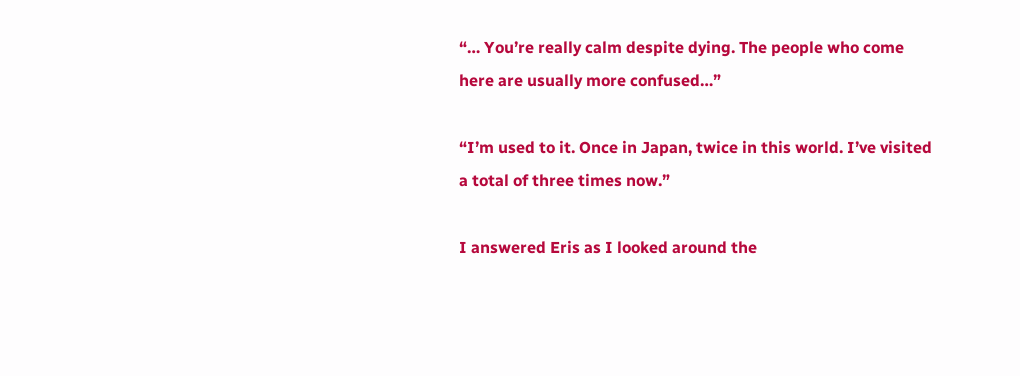“… You’re really calm despite dying. The people who come here are usually more confused…”

“I’m used to it. Once in Japan, twice in this world. I’ve visited a total of three times now.”

I answered Eris as I looked around the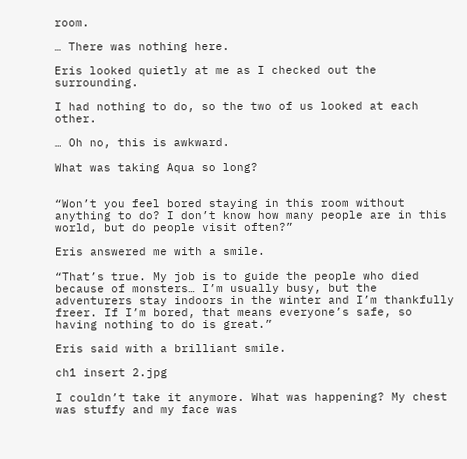room.

… There was nothing here.

Eris looked quietly at me as I checked out the surrounding.

I had nothing to do, so the two of us looked at each other.

… Oh no, this is awkward.

What was taking Aqua so long?


“Won’t you feel bored staying in this room without anything to do? I don’t know how many people are in this world, but do people visit often?”

Eris answered me with a smile.

“That’s true. My job is to guide the people who died because of monsters… I’m usually busy, but the adventurers stay indoors in the winter and I’m thankfully freer. If I’m bored, that means everyone’s safe, so having nothing to do is great.”

Eris said with a brilliant smile.

ch1 insert 2.jpg

I couldn’t take it anymore. What was happening? My chest was stuffy and my face was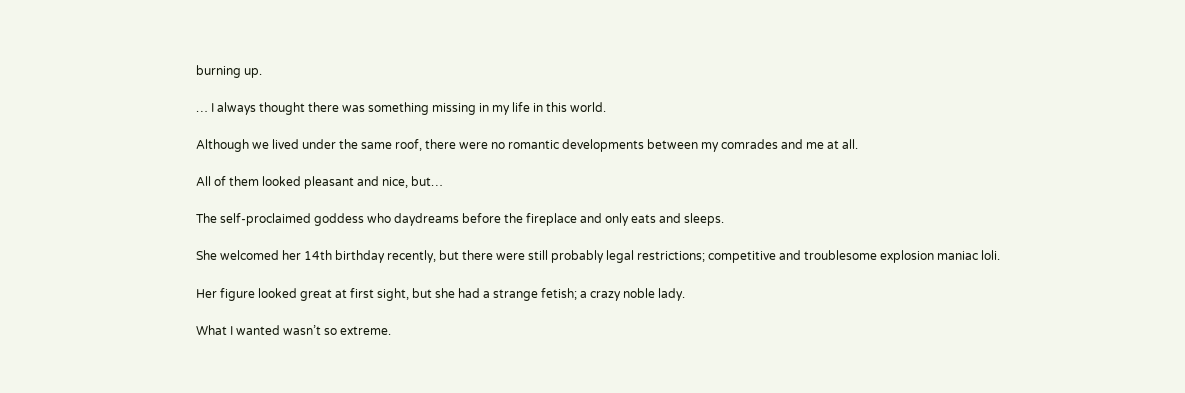burning up.

… I always thought there was something missing in my life in this world.

Although we lived under the same roof, there were no romantic developments between my comrades and me at all.

All of them looked pleasant and nice, but…

The self-proclaimed goddess who daydreams before the fireplace and only eats and sleeps.

She welcomed her 14th birthday recently, but there were still probably legal restrictions; competitive and troublesome explosion maniac loli.

Her figure looked great at first sight, but she had a strange fetish; a crazy noble lady.

What I wanted wasn’t so extreme.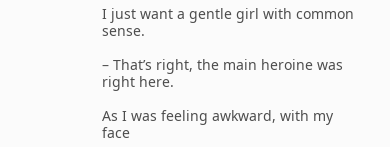I just want a gentle girl with common sense.

– That’s right, the main heroine was right here.

As I was feeling awkward, with my face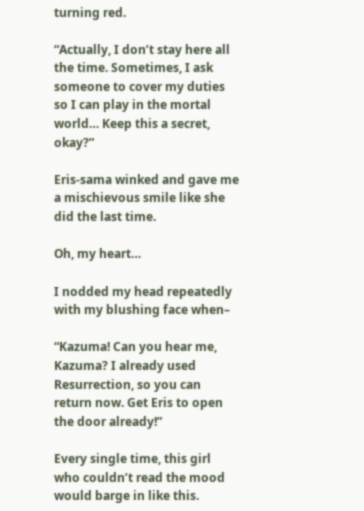turning red.

“Actually, I don’t stay here all the time. Sometimes, I ask someone to cover my duties so I can play in the mortal world… Keep this a secret, okay?”

Eris-sama winked and gave me a mischievous smile like she did the last time.

Oh, my heart…

I nodded my head repeatedly with my blushing face when–

“Kazuma! Can you hear me, Kazuma? I already used Resurrection, so you can return now. Get Eris to open the door already!”

Every single time, this girl who couldn’t read the mood would barge in like this.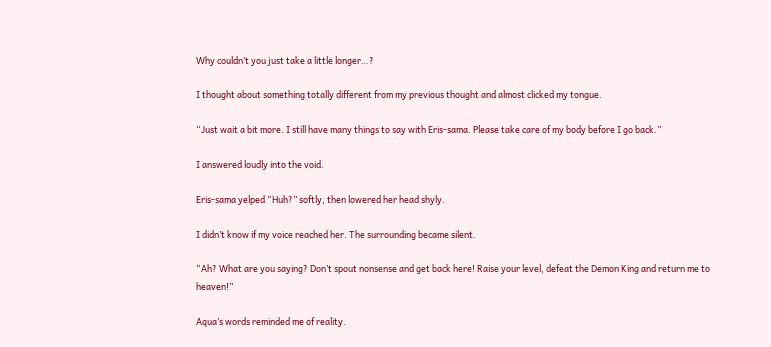Why couldn’t you just take a little longer…?

I thought about something totally different from my previous thought and almost clicked my tongue.

“Just wait a bit more. I still have many things to say with Eris-sama. Please take care of my body before I go back.”

I answered loudly into the void.

Eris-sama yelped “Huh?” softly, then lowered her head shyly.

I didn’t know if my voice reached her. The surrounding became silent.

“Ah? What are you saying? Don’t spout nonsense and get back here! Raise your level, defeat the Demon King and return me to heaven!”

Aqua’s words reminded me of reality.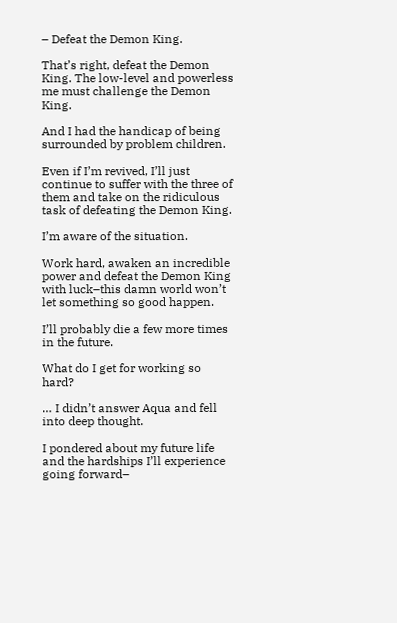– Defeat the Demon King.

That’s right, defeat the Demon King. The low-level and powerless me must challenge the Demon King.

And I had the handicap of being surrounded by problem children.

Even if I’m revived, I’ll just continue to suffer with the three of them and take on the ridiculous task of defeating the Demon King.

I’m aware of the situation.

Work hard, awaken an incredible power and defeat the Demon King with luck–this damn world won’t let something so good happen.

I’ll probably die a few more times in the future.

What do I get for working so hard?

… I didn’t answer Aqua and fell into deep thought.

I pondered about my future life and the hardships I’ll experience going forward–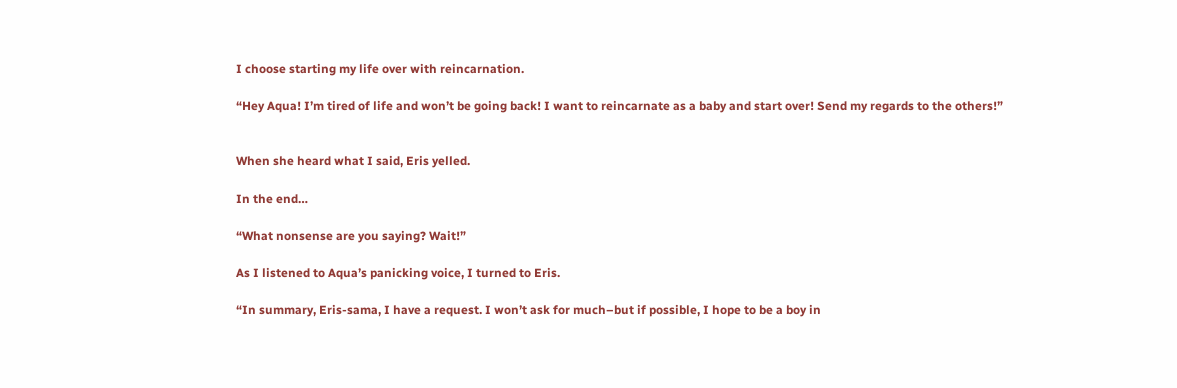I choose starting my life over with reincarnation.

“Hey Aqua! I’m tired of life and won’t be going back! I want to reincarnate as a baby and start over! Send my regards to the others!”


When she heard what I said, Eris yelled.

In the end…

“What nonsense are you saying? Wait!”

As I listened to Aqua’s panicking voice, I turned to Eris.

“In summary, Eris-sama, I have a request. I won’t ask for much–but if possible, I hope to be a boy in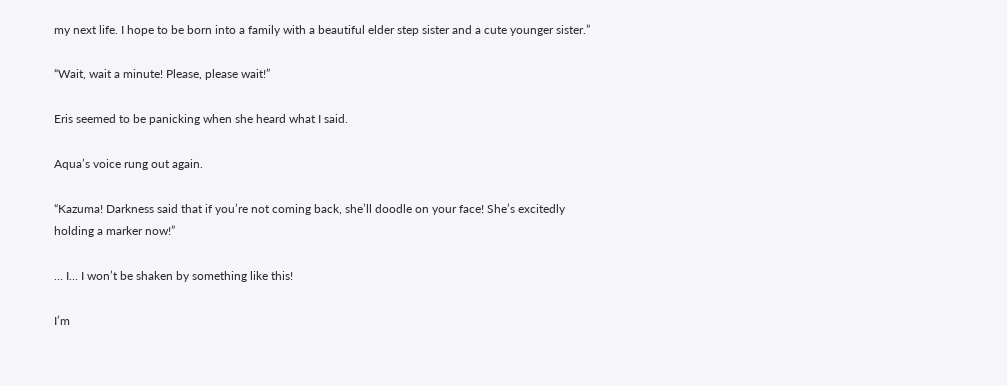my next life. I hope to be born into a family with a beautiful elder step sister and a cute younger sister.”

“Wait, wait a minute! Please, please wait!”

Eris seemed to be panicking when she heard what I said.

Aqua’s voice rung out again.

“Kazuma! Darkness said that if you’re not coming back, she’ll doodle on your face! She’s excitedly holding a marker now!”

… I… I won’t be shaken by something like this!

I’m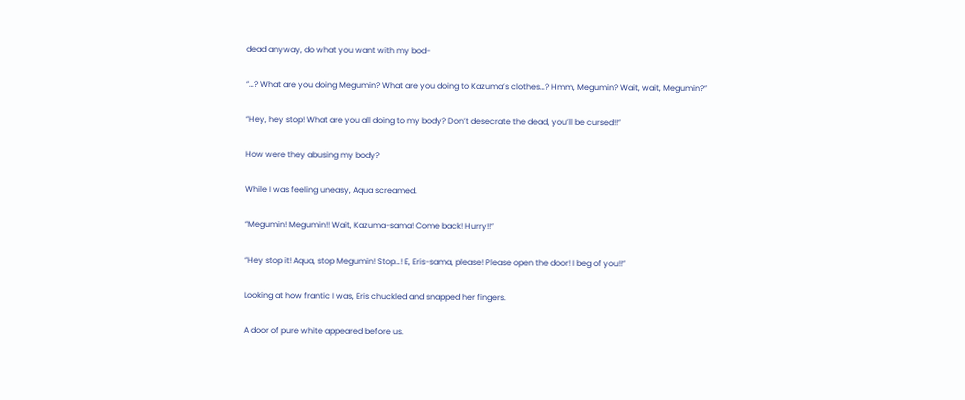dead anyway, do what you want with my bod-

“…? What are you doing Megumin? What are you doing to Kazuma’s clothes…? Hmm, Megumin? Wait, wait, Megumin?”

“Hey, hey stop! What are you all doing to my body? Don’t desecrate the dead, you’ll be cursed!!”

How were they abusing my body?

While I was feeling uneasy, Aqua screamed.

“Megumin! Megumin!! Wait, Kazuma-sama! Come back! Hurry!!”

“Hey stop it! Aqua, stop Megumin! Stop…! E, Eris-sama, please! Please open the door! I beg of you!!”

Looking at how frantic I was, Eris chuckled and snapped her fingers.

A door of pure white appeared before us.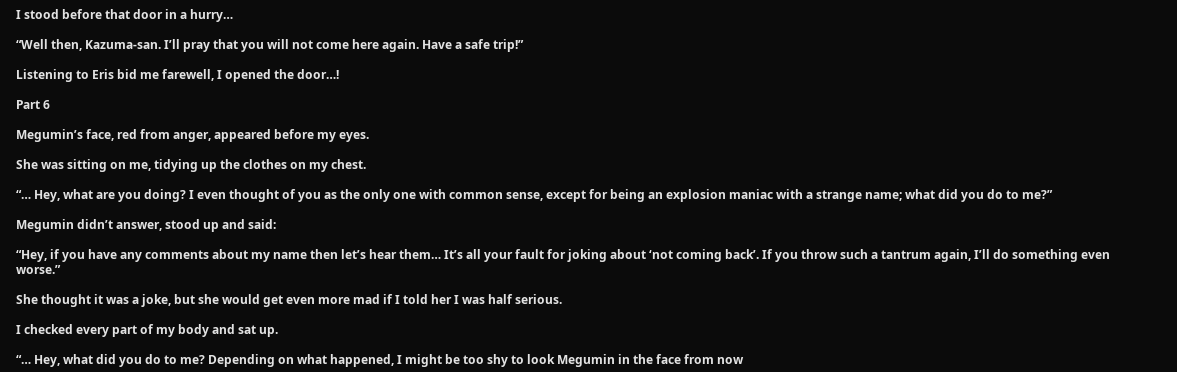I stood before that door in a hurry…

“Well then, Kazuma-san. I’ll pray that you will not come here again. Have a safe trip!”

Listening to Eris bid me farewell, I opened the door…!

Part 6

Megumin’s face, red from anger, appeared before my eyes.

She was sitting on me, tidying up the clothes on my chest.

“… Hey, what are you doing? I even thought of you as the only one with common sense, except for being an explosion maniac with a strange name; what did you do to me?”

Megumin didn’t answer, stood up and said:

“Hey, if you have any comments about my name then let’s hear them… It’s all your fault for joking about ‘not coming back’. If you throw such a tantrum again, I’ll do something even worse.”

She thought it was a joke, but she would get even more mad if I told her I was half serious.

I checked every part of my body and sat up.

“… Hey, what did you do to me? Depending on what happened, I might be too shy to look Megumin in the face from now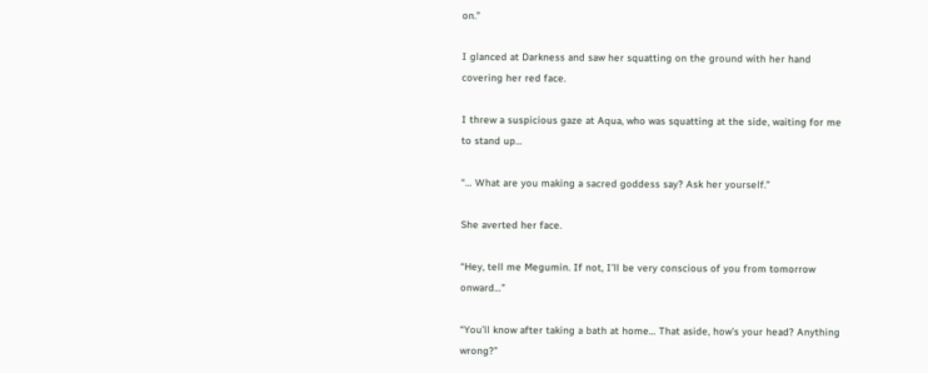on.”

I glanced at Darkness and saw her squatting on the ground with her hand covering her red face.

I threw a suspicious gaze at Aqua, who was squatting at the side, waiting for me to stand up…

“… What are you making a sacred goddess say? Ask her yourself.”

She averted her face.

“Hey, tell me Megumin. If not, I’ll be very conscious of you from tomorrow onward…”

“You’ll know after taking a bath at home… That aside, how’s your head? Anything wrong?”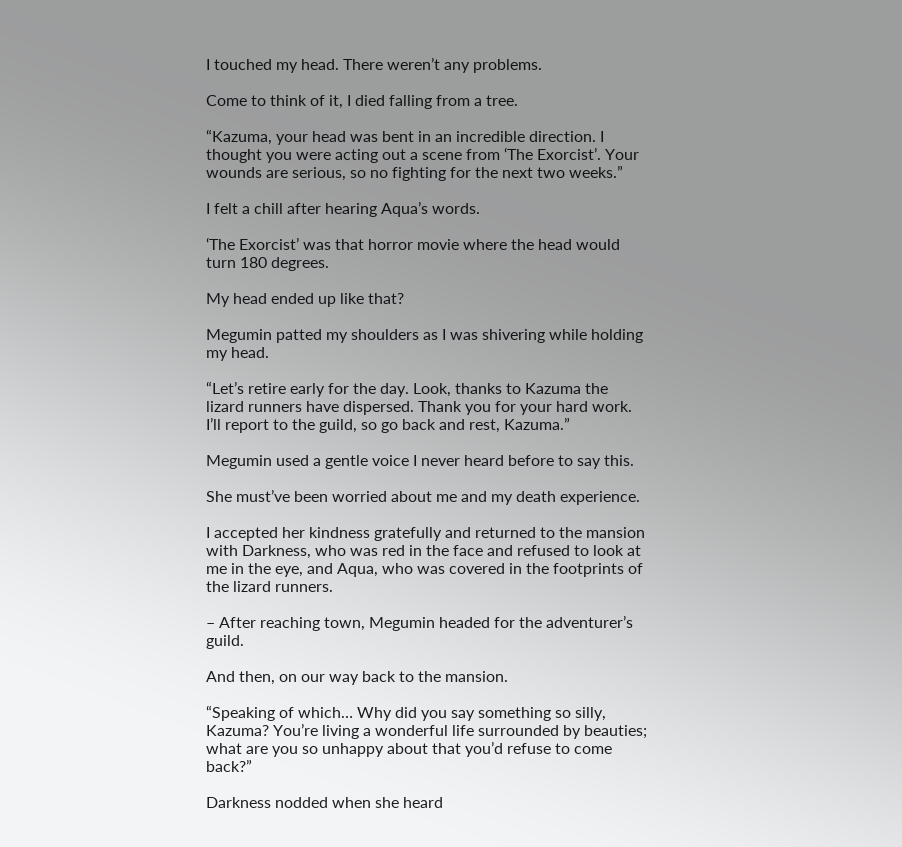I touched my head. There weren’t any problems.

Come to think of it, I died falling from a tree.

“Kazuma, your head was bent in an incredible direction. I thought you were acting out a scene from ‘The Exorcist’. Your wounds are serious, so no fighting for the next two weeks.”

I felt a chill after hearing Aqua’s words.

‘The Exorcist’ was that horror movie where the head would turn 180 degrees.

My head ended up like that?

Megumin patted my shoulders as I was shivering while holding my head.

“Let’s retire early for the day. Look, thanks to Kazuma the lizard runners have dispersed. Thank you for your hard work. I’ll report to the guild, so go back and rest, Kazuma.”

Megumin used a gentle voice I never heard before to say this.

She must’ve been worried about me and my death experience.

I accepted her kindness gratefully and returned to the mansion with Darkness, who was red in the face and refused to look at me in the eye, and Aqua, who was covered in the footprints of the lizard runners.

– After reaching town, Megumin headed for the adventurer’s guild.

And then, on our way back to the mansion.

“Speaking of which… Why did you say something so silly, Kazuma? You’re living a wonderful life surrounded by beauties; what are you so unhappy about that you’d refuse to come back?”

Darkness nodded when she heard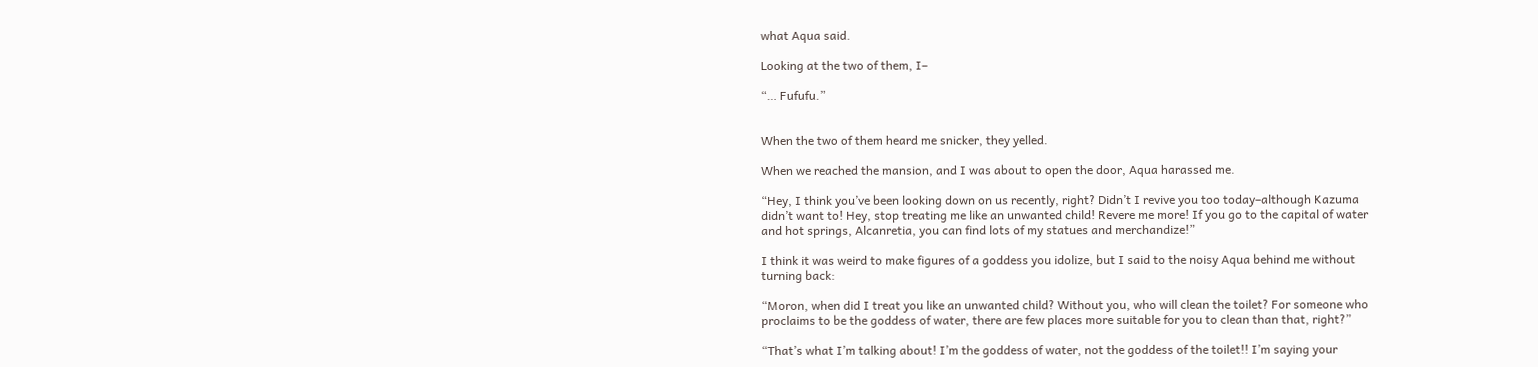what Aqua said.

Looking at the two of them, I–

“… Fufufu.”


When the two of them heard me snicker, they yelled.

When we reached the mansion, and I was about to open the door, Aqua harassed me.

“Hey, I think you’ve been looking down on us recently, right? Didn’t I revive you too today–although Kazuma didn’t want to! Hey, stop treating me like an unwanted child! Revere me more! If you go to the capital of water and hot springs, Alcanretia, you can find lots of my statues and merchandize!”

I think it was weird to make figures of a goddess you idolize, but I said to the noisy Aqua behind me without turning back:

“Moron, when did I treat you like an unwanted child? Without you, who will clean the toilet? For someone who proclaims to be the goddess of water, there are few places more suitable for you to clean than that, right?”

“That’s what I’m talking about! I’m the goddess of water, not the goddess of the toilet!! I’m saying your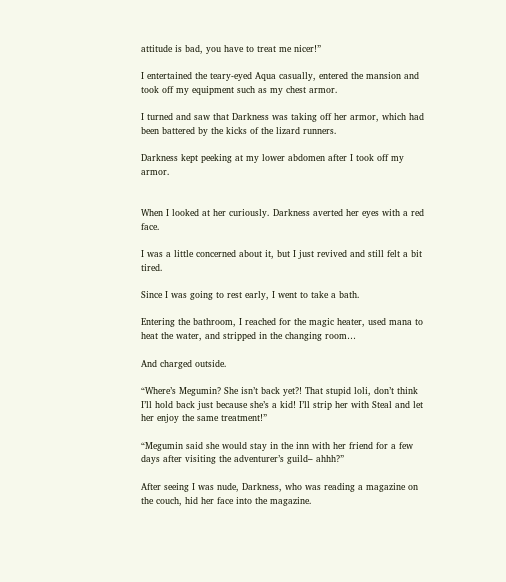attitude is bad, you have to treat me nicer!”

I entertained the teary-eyed Aqua casually, entered the mansion and took off my equipment such as my chest armor.

I turned and saw that Darkness was taking off her armor, which had been battered by the kicks of the lizard runners.

Darkness kept peeking at my lower abdomen after I took off my armor.


When I looked at her curiously. Darkness averted her eyes with a red face.

I was a little concerned about it, but I just revived and still felt a bit tired.

Since I was going to rest early, I went to take a bath.

Entering the bathroom, I reached for the magic heater, used mana to heat the water, and stripped in the changing room…

And charged outside.

“Where’s Megumin? She isn’t back yet?! That stupid loli, don’t think I’ll hold back just because she’s a kid! I’ll strip her with Steal and let her enjoy the same treatment!”

“Megumin said she would stay in the inn with her friend for a few days after visiting the adventurer’s guild– ahhh?”

After seeing I was nude, Darkness, who was reading a magazine on the couch, hid her face into the magazine.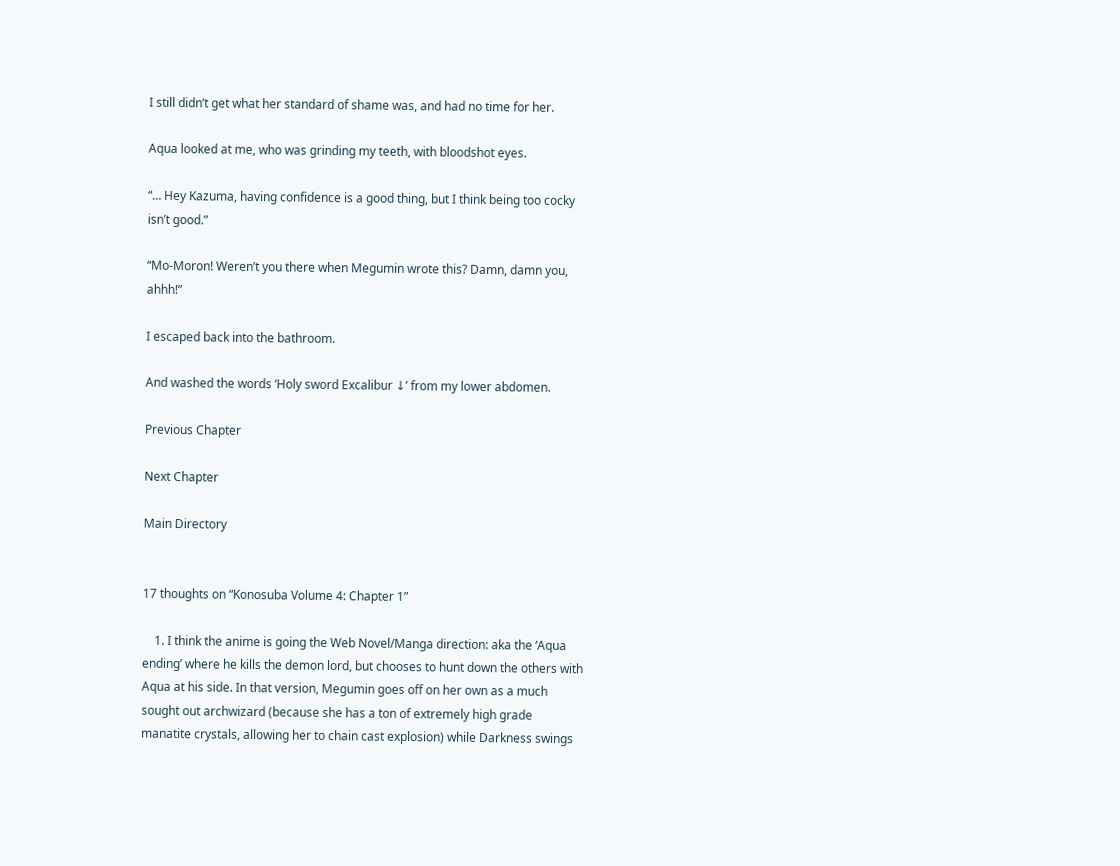I still didn’t get what her standard of shame was, and had no time for her.

Aqua looked at me, who was grinding my teeth, with bloodshot eyes.

“… Hey Kazuma, having confidence is a good thing, but I think being too cocky isn’t good.”

“Mo-Moron! Weren’t you there when Megumin wrote this? Damn, damn you, ahhh!”

I escaped back into the bathroom.

And washed the words ‘Holy sword Excalibur ↓’ from my lower abdomen.

Previous Chapter

Next Chapter

Main Directory


17 thoughts on “Konosuba Volume 4: Chapter 1”

    1. I think the anime is going the Web Novel/Manga direction: aka the ‘Aqua ending’ where he kills the demon lord, but chooses to hunt down the others with Aqua at his side. In that version, Megumin goes off on her own as a much sought out archwizard (because she has a ton of extremely high grade manatite crystals, allowing her to chain cast explosion) while Darkness swings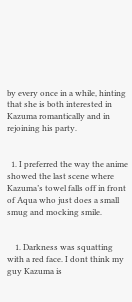by every once in a while, hinting that she is both interested in Kazuma romantically and in rejoining his party.


  1. I preferred the way the anime showed the last scene where Kazuma’s towel falls off in front of Aqua who just does a small smug and mocking smile.


    1. Darkness was squatting with a red face. I dont think my guy Kazuma is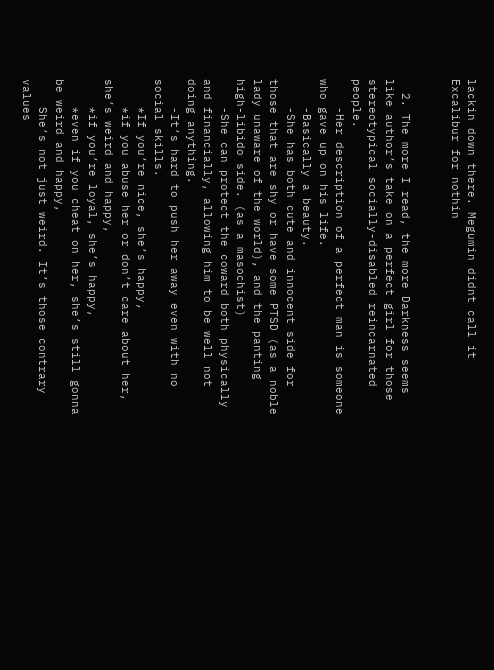lackin down there. Megumin didnt call it Excalibur for nothin


  2. The more I read, the more Darkness seems like author’s take on a perfect girl for those stereotypical socially-disabled reincarnated people.
    -Her description of a perfect man is someone who gave up on his life.
    -Basically a beauty.
    -She has both cute and innocent side for those that are shy or have some PTSD (as a noble lady unaware of the world), and the panting high-libido side. (as a masochist)
    -She can protect the coward both physically and financially, allowing him to be well not doing anything.
    -It’s hard to push her away even with no social skills.
    *If you’re nice, she’s happy,
    *if you abuse her or don’t care about her, she’s weird and happy,
    *if you’re loyal, she’s happy,
    *even if you cheat on her, she’s still gonna be weird and happy,
    She’s not just weird. It’s those contrary values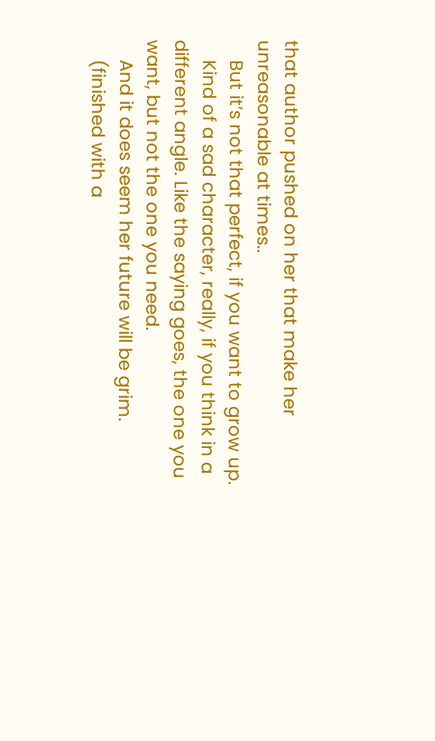that author pushed on her that make her unreasonable at times..
    But it’s not that perfect, if you want to grow up.
    Kind of a sad character, really, if you think in a different angle. Like the saying goes, the one you want, but not the one you need.
    And it does seem her future will be grim.
    (finished with a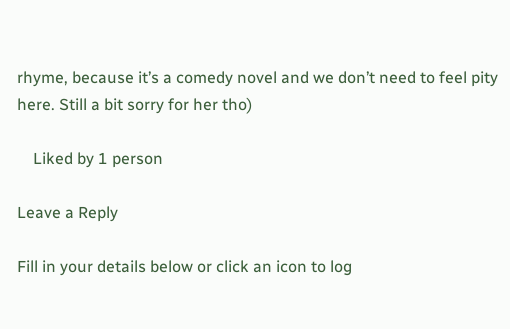rhyme, because it’s a comedy novel and we don’t need to feel pity here. Still a bit sorry for her tho)

    Liked by 1 person

Leave a Reply

Fill in your details below or click an icon to log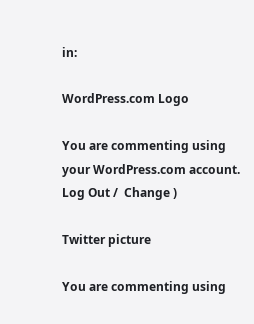in:

WordPress.com Logo

You are commenting using your WordPress.com account. Log Out /  Change )

Twitter picture

You are commenting using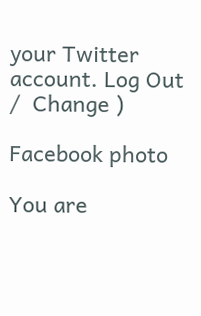your Twitter account. Log Out /  Change )

Facebook photo

You are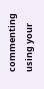commenting using your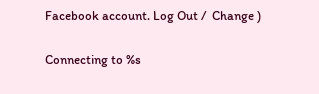Facebook account. Log Out /  Change )

Connecting to %s